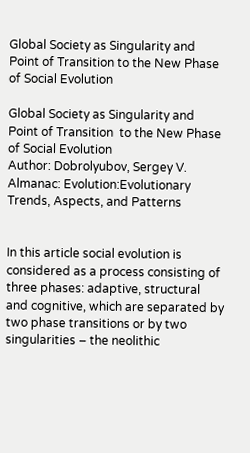Global Society as Singularity and Point of Transition to the New Phase of Social Evolution

Global Society as Singularity and Point of Transition  to the New Phase of Social Evolution
Author: Dobrolyubov, Sergey V.
Almanac: Evolution:Evolutionary Trends, Aspects, and Patterns


In this article social evolution is considered as a process consisting of three phases: adaptive, structural and cognitive, which are separated by two phase transitions or by two singularities – the neolithic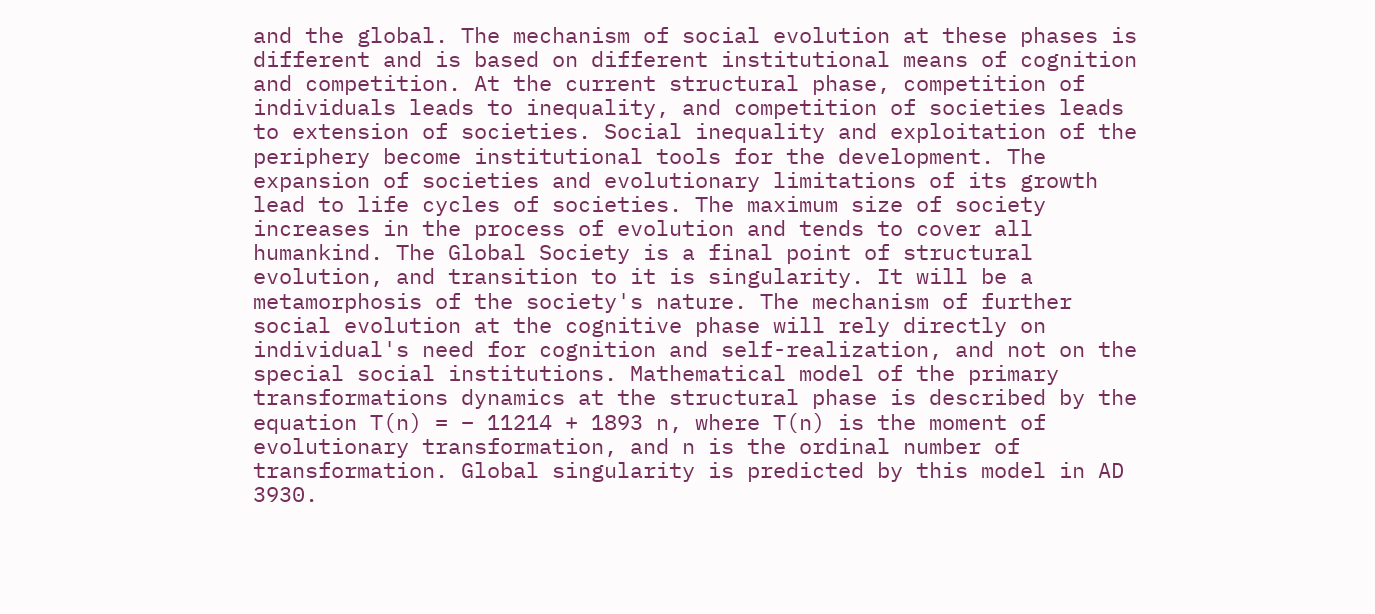and the global. The mechanism of social evolution at these phases is different and is based on different institutional means of cognition and competition. At the current structural phase, competition of individuals leads to inequality, and competition of societies leads to extension of societies. Social inequality and exploitation of the periphery become institutional tools for the development. The expansion of societies and evolutionary limitations of its growth lead to life cycles of societies. The maximum size of society increases in the process of evolution and tends to cover all humankind. The Global Society is a final point of structural evolution, and transition to it is singularity. It will be a metamorphosis of the society's nature. The mechanism of further social evolution at the cognitive phase will rely directly on individual's need for cognition and self-realization, and not on the special social institutions. Mathematical model of the primary transformations dynamics at the structural phase is described by the equation T(n) = – 11214 + 1893 n, where T(n) is the moment of evolutionary transformation, and n is the ordinal number of transformation. Global singularity is predicted by this model in AD 3930.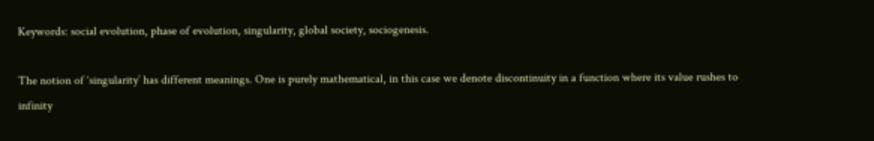Keywords: social evolution, phase of evolution, singularity, global society, sociogenesis.

The notion of ‘singularity’ has different meanings. One is purely mathematical, in this case we denote discontinuity in a function where its value rushes to infinity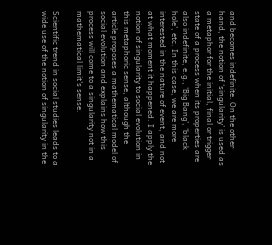and becomes indefinite. On the other hand, the notion of ‘singularity’ is used as a metaphor for the initial, final or trigger state of a process when its properties are also indefinite, e.g., ‘Big Bang’, ‘black hole’, etc. In this case, we are more interested in the nature of event, and not at what moment it happened. I apply the notion of singularity to social evolution in this metaphoric sense, although the article proposes a mathematical model of social evolution and explains how this process will come to a singularity not in a mathematical limit's sense.

Scientific trend in social studies leads to a wide use of the notion of singularity in the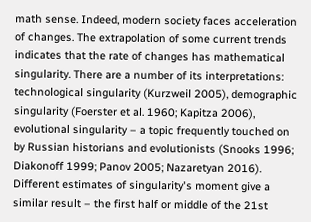math sense. Indeed, modern society faces acceleration of changes. The extrapolation of some current trends indicates that the rate of changes has mathematical singularity. There are a number of its interpretations: technological singularity (Kurzweil 2005), demographic singularity (Foerster et al. 1960; Kapitza 2006), evolutional singularity – a topic frequently touched on by Russian historians and evolutionists (Snooks 1996; Diakonoff 1999; Panov 2005; Nazaretyan 2016). Different estimates of singularity's moment give a similar result – the first half or middle of the 21st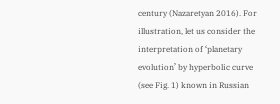century (Nazaretyan 2016). For illustration, let us consider the interpretation of ‘planetary evolution’ by hyperbolic curve (see Fig. 1) known in Russian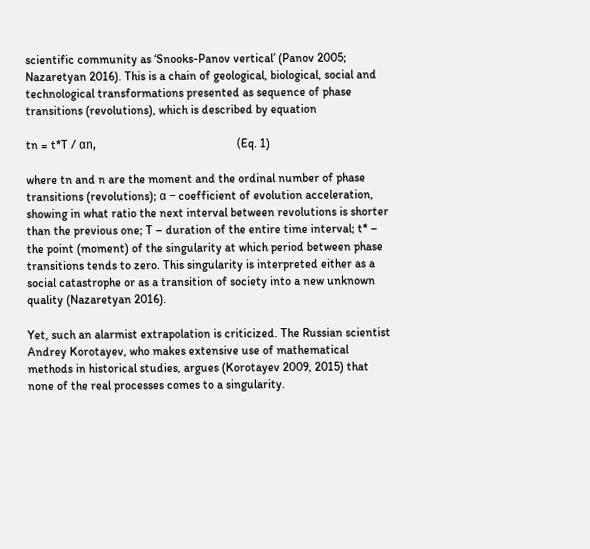scientific community as ‘Snooks-Panov vertical’ (Panov 2005; Nazaretyan 2016). This is a chain of geological, biological, social and technological transformations presented as sequence of phase transitions (revolutions), which is described by equation

tn = t*T / αn,                                               (Eq. 1)

where tn and n are the moment and the ordinal number of phase transitions (revolutions); α – coefficient of evolution acceleration, showing in what ratio the next interval between revolutions is shorter than the previous one; T – duration of the entire time interval; t* – the point (moment) of the singularity at which period between phase transitions tends to zero. This singularity is interpreted either as a social catastrophe or as a transition of society into a new unknown quality (Nazaretyan 2016).

Yet, such an alarmist extrapolation is criticized. The Russian scientist Andrey Korotayev, who makes extensive use of mathematical methods in historical studies, argues (Korotayev 2009, 2015) that none of the real processes comes to a singularity.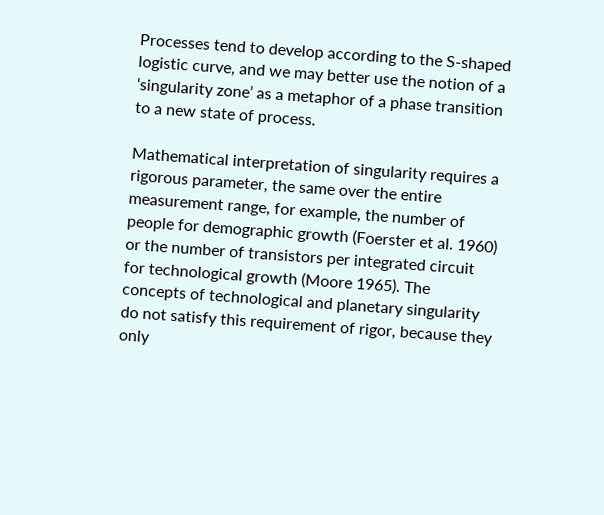Processes tend to develop according to the S-shaped logistic curve, and we may better use the notion of a ‘singularity zone’ as a metaphor of a phase transition to a new state of process.

Mathematical interpretation of singularity requires a rigorous parameter, the same over the entire measurement range, for example, the number of people for demographic growth (Foerster et al. 1960) or the number of transistors per integrated circuit for technological growth (Moore 1965). The concepts of technological and planetary singularity do not satisfy this requirement of rigor, because they only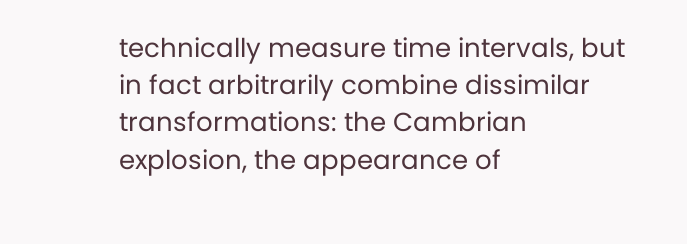technically measure time intervals, but in fact arbitrarily combine dissimilar transformations: the Cambrian explosion, the appearance of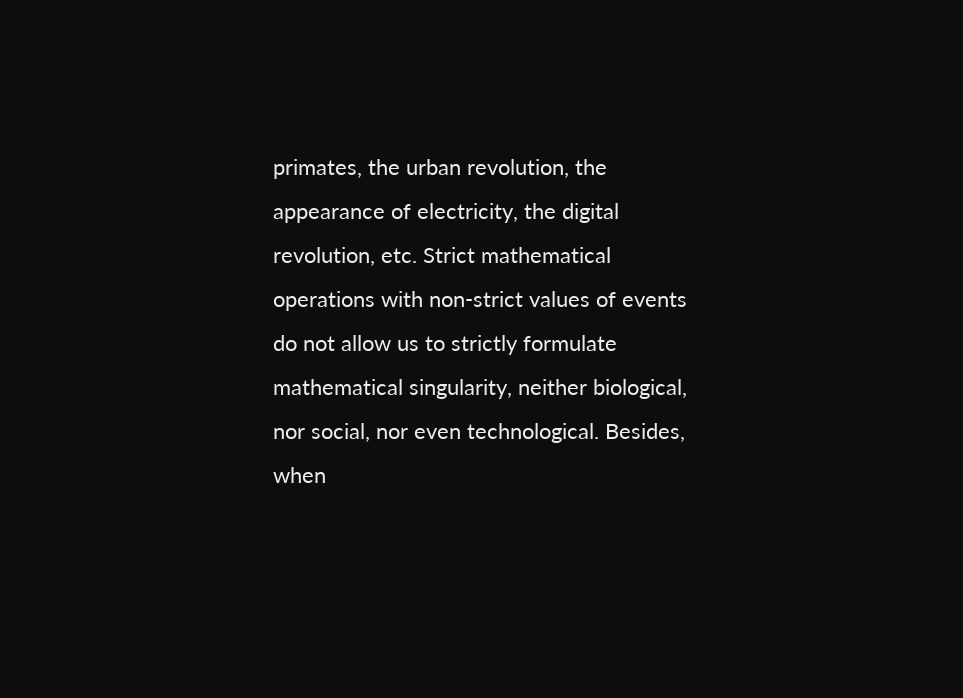primates, the urban revolution, the appearance of electricity, the digital revolution, etc. Strict mathematical operations with non-strict values of events do not allow us to strictly formulate mathematical singularity, neither biological, nor social, nor even technological. Besides, when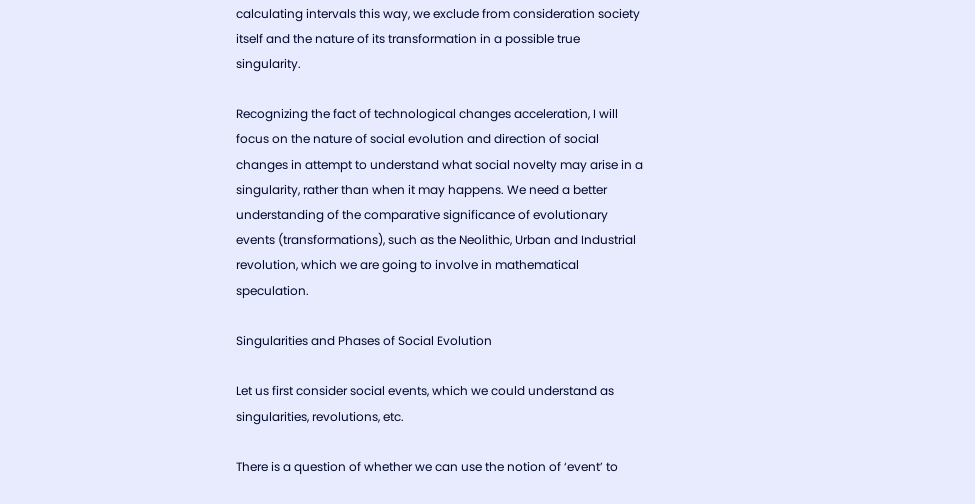calculating intervals this way, we exclude from consideration society itself and the nature of its transformation in a possible true singularity.

Recognizing the fact of technological changes acceleration, I will focus on the nature of social evolution and direction of social changes in attempt to understand what social novelty may arise in a singularity, rather than when it may happens. We need a better understanding of the comparative significance of evolutionary events (transformations), such as the Neolithic, Urban and Industrial revolution, which we are going to involve in mathematical speculation.

Singularities and Phases of Social Evolution

Let us first consider social events, which we could understand as singularities, revolutions, etc.

There is a question of whether we can use the notion of ‘event’ to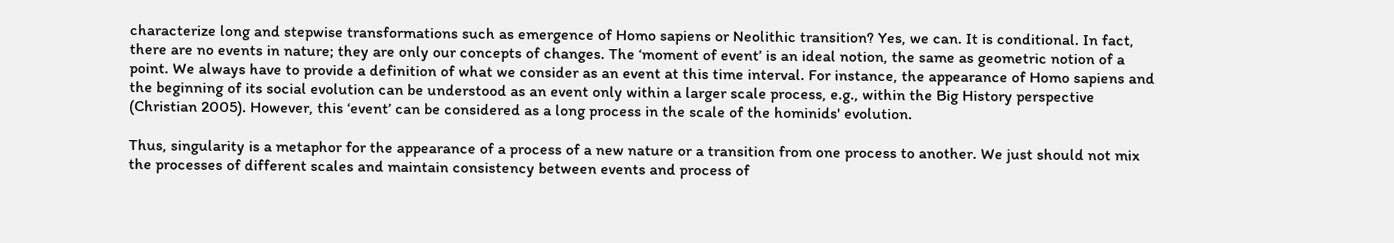characterize long and stepwise transformations such as emergence of Homo sapiens or Neolithic transition? Yes, we can. It is conditional. In fact, there are no events in nature; they are only our concepts of changes. The ‘moment of event’ is an ideal notion, the same as geometric notion of a point. We always have to provide a definition of what we consider as an event at this time interval. For instance, the appearance of Homo sapiens and the beginning of its social evolution can be understood as an event only within a larger scale process, e.g., within the Big History perspective (Christian 2005). However, this ‘event’ can be considered as a long process in the scale of the hominids' evolution.

Thus, singularity is a metaphor for the appearance of a process of a new nature or a transition from one process to another. We just should not mix  the processes of different scales and maintain consistency between events and process of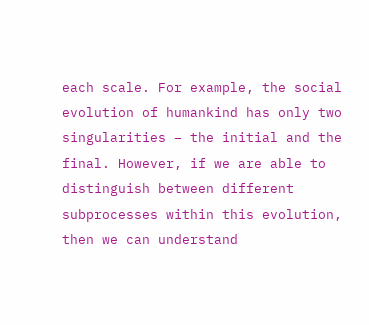each scale. For example, the social evolution of humankind has only two singularities – the initial and the final. However, if we are able to distinguish between different subprocesses within this evolution, then we can understand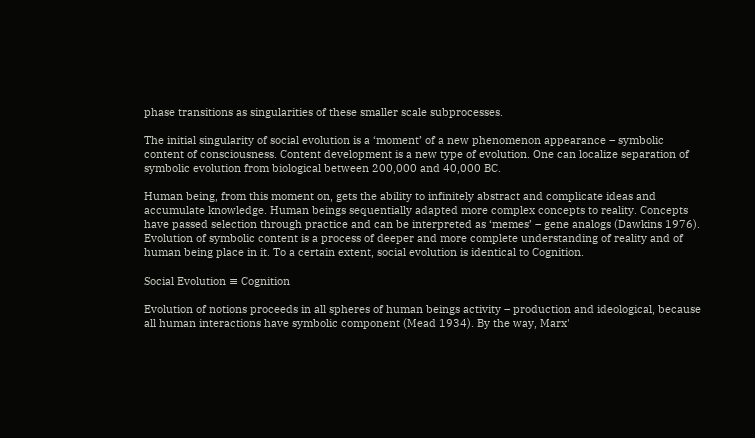phase transitions as singularities of these smaller scale subprocesses.

The initial singularity of social evolution is a ‘moment’ of a new phenomenon appearance – symbolic content of consciousness. Content development is a new type of evolution. One can localize separation of symbolic evolution from biological between 200,000 and 40,000 BC.

Human being, from this moment on, gets the ability to infinitely abstract and complicate ideas and accumulate knowledge. Human beings sequentially adapted more complex concepts to reality. Concepts have passed selection through practice and can be interpreted as ‘memes’ – gene analogs (Dawkins 1976). Evolution of symbolic content is a process of deeper and more complete understanding of reality and of human being place in it. To a certain extent, social evolution is identical to Cognition.

Social Evolution ≡ Cognition

Evolution of notions proceeds in all spheres of human beings activity – production and ideological, because all human interactions have symbolic component (Mead 1934). By the way, Marx'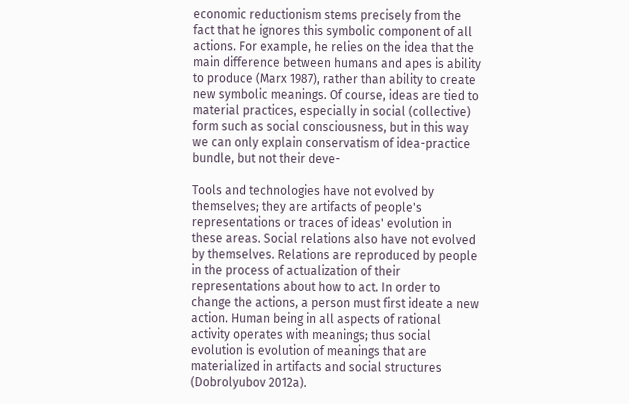economic reductionism stems precisely from the fact that he ignores this symbolic component of all actions. For example, he relies on the idea that the main difference between humans and apes is ability to produce (Marx 1987), rather than ability to create new symbolic meanings. Of course, ideas are tied to material practices, especially in social (collective) form such as social consciousness, but in this way we can only explain conservatism of idea-practice bundle, but not their deve-

Tools and technologies have not evolved by themselves; they are artifacts of people's representations or traces of ideas' evolution in these areas. Social relations also have not evolved by themselves. Relations are reproduced by people in the process of actualization of their representations about how to act. In order to change the actions, a person must first ideate a new action. Human being in all aspects of rational activity operates with meanings; thus social evolution is evolution of meanings that are materialized in artifacts and social structures (Dobrolyubov 2012a).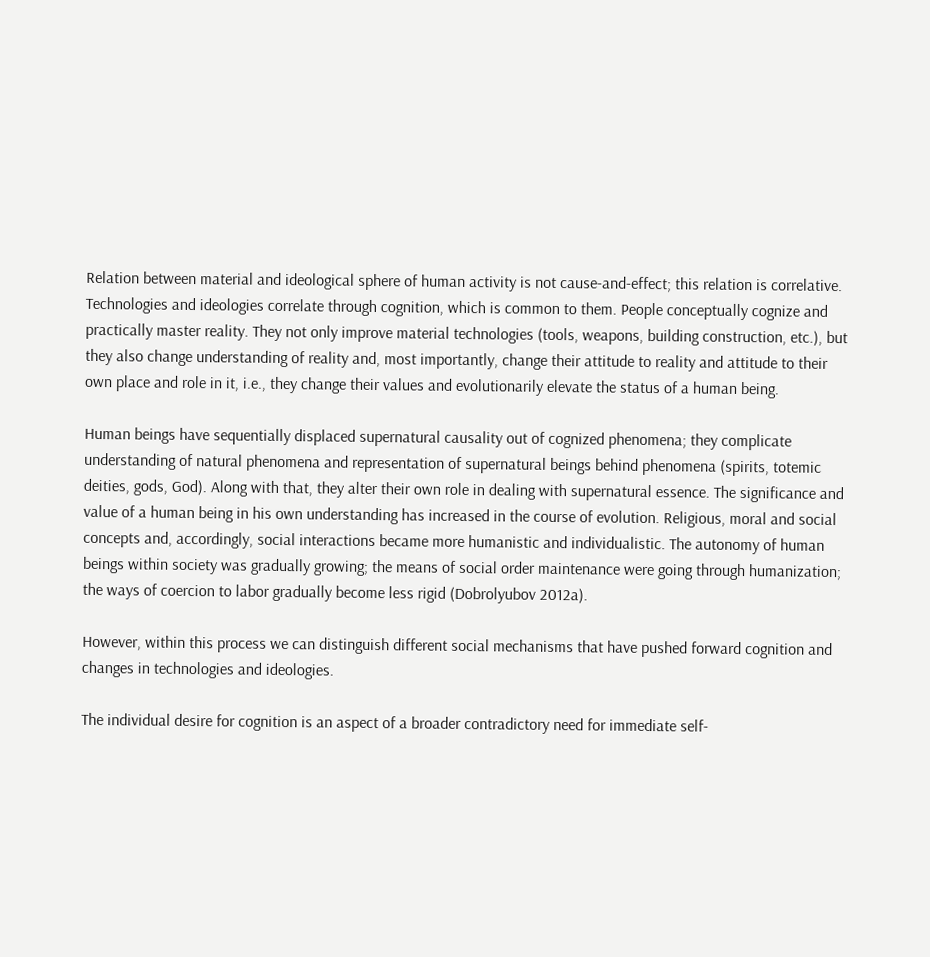Relation between material and ideological sphere of human activity is not cause-and-effect; this relation is correlative. Technologies and ideologies correlate through cognition, which is common to them. People conceptually cognize and practically master reality. They not only improve material technologies (tools, weapons, building construction, etc.), but they also change understanding of reality and, most importantly, change their attitude to reality and attitude to their own place and role in it, i.e., they change their values and evolutionarily elevate the status of a human being.

Human beings have sequentially displaced supernatural causality out of cognized phenomena; they complicate understanding of natural phenomena and representation of supernatural beings behind phenomena (spirits, totemic deities, gods, God). Along with that, they alter their own role in dealing with supernatural essence. The significance and value of a human being in his own understanding has increased in the course of evolution. Religious, moral and social concepts and, accordingly, social interactions became more humanistic and individualistic. The autonomy of human beings within society was gradually growing; the means of social order maintenance were going through humanization; the ways of coercion to labor gradually become less rigid (Dobrolyubov 2012a).

However, within this process we can distinguish different social mechanisms that have pushed forward cognition and changes in technologies and ideologies.

The individual desire for cognition is an aspect of a broader contradictory need for immediate self-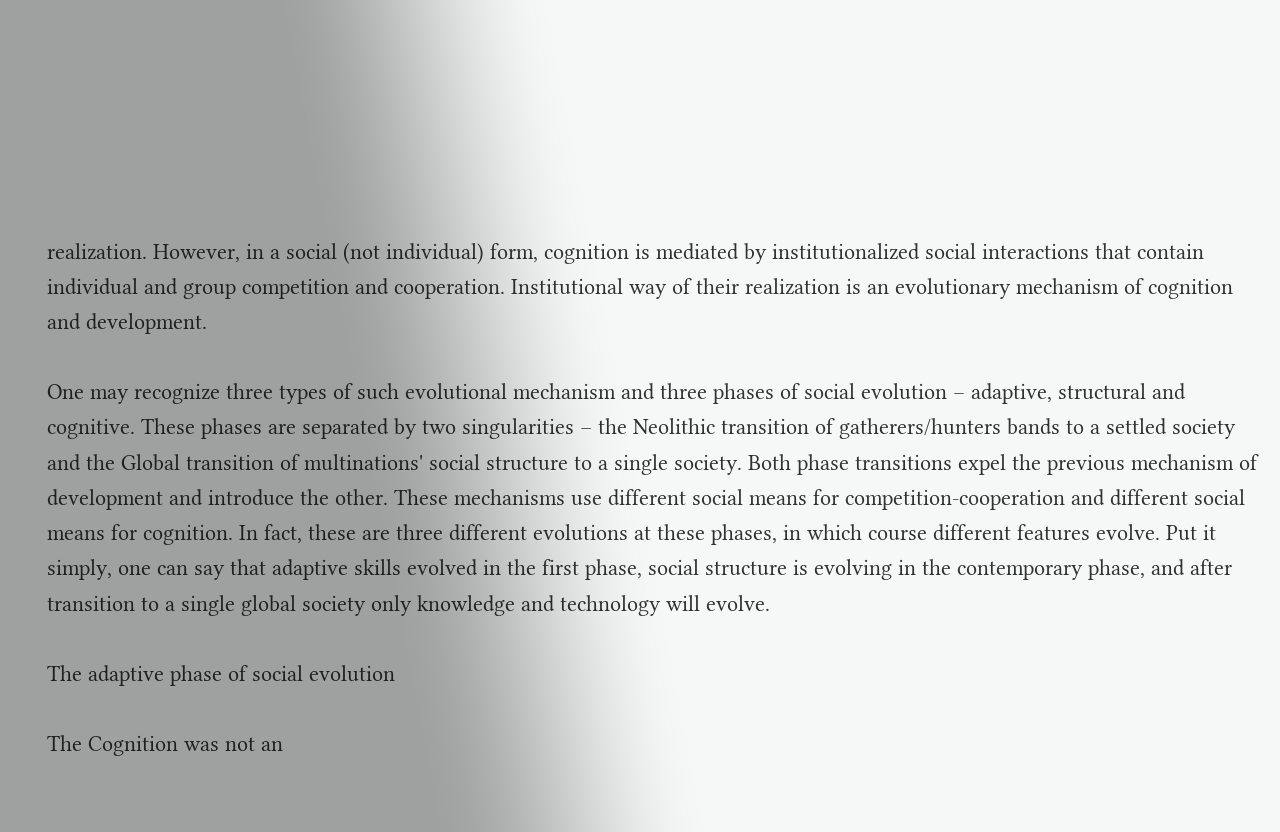realization. However, in a social (not individual) form, cognition is mediated by institutionalized social interactions that contain individual and group competition and cooperation. Institutional way of their realization is an evolutionary mechanism of cognition and development.

One may recognize three types of such evolutional mechanism and three phases of social evolution – adaptive, structural and cognitive. These phases are separated by two singularities – the Neolithic transition of gatherers/hunters bands to a settled society and the Global transition of multinations' social structure to a single society. Both phase transitions expel the previous mechanism of development and introduce the other. These mechanisms use different social means for competition-cooperation and different social means for cognition. In fact, these are three different evolutions at these phases, in which course different features evolve. Put it simply, one can say that adaptive skills evolved in the first phase, social structure is evolving in the contemporary phase, and after transition to a single global society only knowledge and technology will evolve.

The adaptive phase of social evolution

The Cognition was not an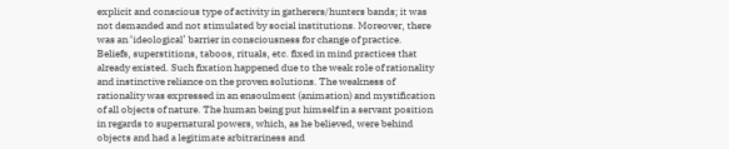explicit and conscious type of activity in gatherers/hunters bands; it was not demanded and not stimulated by social institutions. Moreover, there was an ‘ideological’ barrier in consciousness for change of practice. Beliefs, superstitions, taboos, rituals, etc. fixed in mind practices that already existed. Such fixation happened due to the weak role of rationality and instinctive reliance on the proven solutions. The weakness of rationality was expressed in an ensoulment (animation) and mystification of all objects of nature. The human being put himself in a servant position in regards to supernatural powers, which, as he believed, were behind objects and had a legitimate arbitrariness and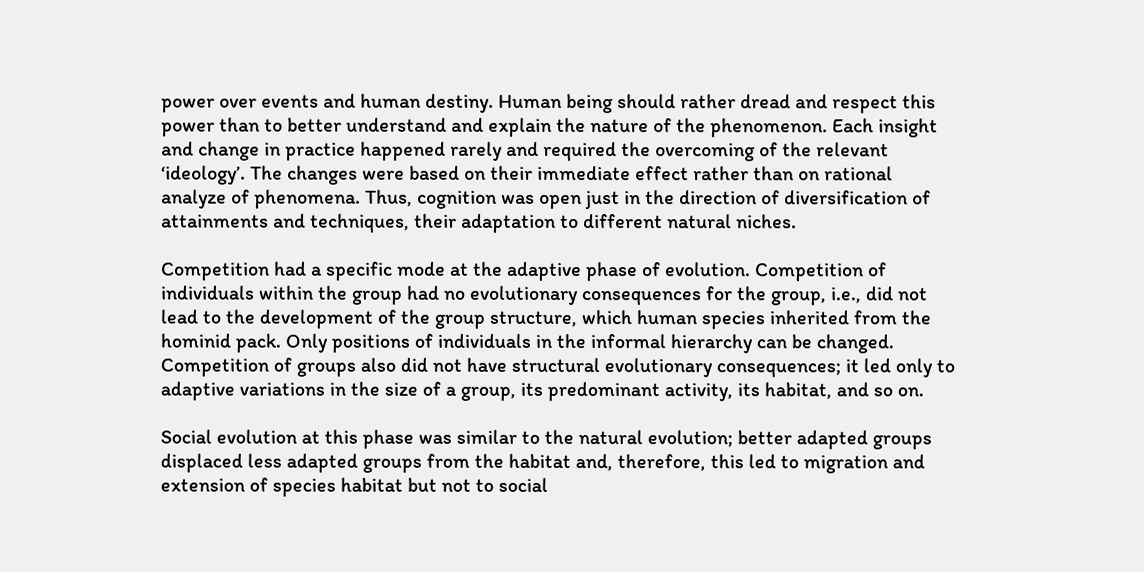power over events and human destiny. Human being should rather dread and respect this power than to better understand and explain the nature of the phenomenon. Each insight and change in practice happened rarely and required the overcoming of the relevant ‘ideology’. The changes were based on their immediate effect rather than on rational analyze of phenomena. Thus, cognition was open just in the direction of diversification of attainments and techniques, their adaptation to different natural niches.

Competition had a specific mode at the adaptive phase of evolution. Competition of individuals within the group had no evolutionary consequences for the group, i.e., did not lead to the development of the group structure, which human species inherited from the hominid pack. Only positions of individuals in the informal hierarchy can be changed. Competition of groups also did not have structural evolutionary consequences; it led only to adaptive variations in the size of a group, its predominant activity, its habitat, and so on.

Social evolution at this phase was similar to the natural evolution; better adapted groups displaced less adapted groups from the habitat and, therefore, this led to migration and extension of species habitat but not to social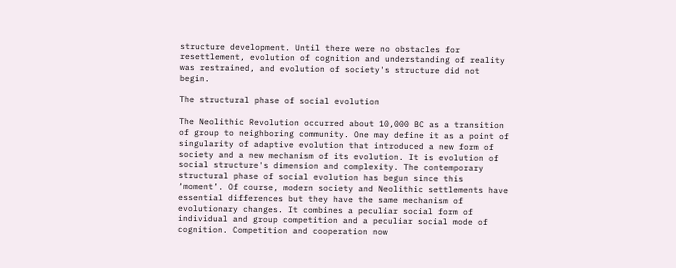structure development. Until there were no obstacles for resettlement, evolution of cognition and understanding of reality was restrained, and evolution of society's structure did not begin.

The structural phase of social evolution

The Neolithic Revolution occurred about 10,000 BC as a transition of group to neighboring community. One may define it as a point of singularity of adaptive evolution that introduced a new form of society and a new mechanism of its evolution. It is evolution of social structure's dimension and complexity. The contemporary structural phase of social evolution has begun since this ‘moment’. Of course, modern society and Neolithic settlements have essential differences but they have the same mechanism of evolutionary changes. It combines a peculiar social form of individual and group competition and a peculiar social mode of cognition. Competition and cooperation now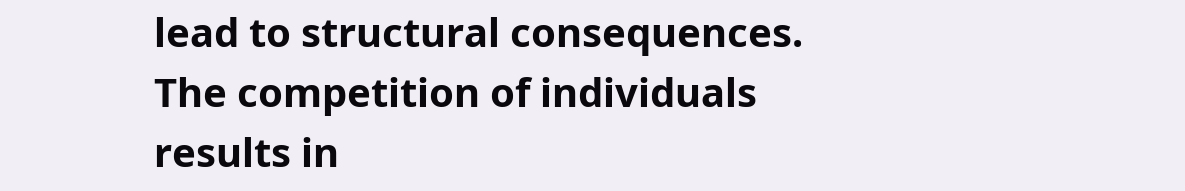lead to structural consequences. The competition of individuals results in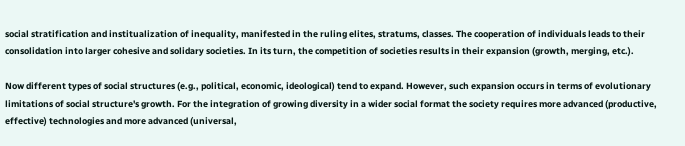social stratification and institualization of inequality, manifested in the ruling elites, stratums, classes. The cooperation of individuals leads to their consolidation into larger cohesive and solidary societies. In its turn, the competition of societies results in their expansion (growth, merging, etc.).

Now different types of social structures (e.g., political, economic, ideological) tend to expand. However, such expansion occurs in terms of evolutionary limitations of social structure's growth. For the integration of growing diversity in a wider social format the society requires more advanced (productive, effective) technologies and more advanced (universal,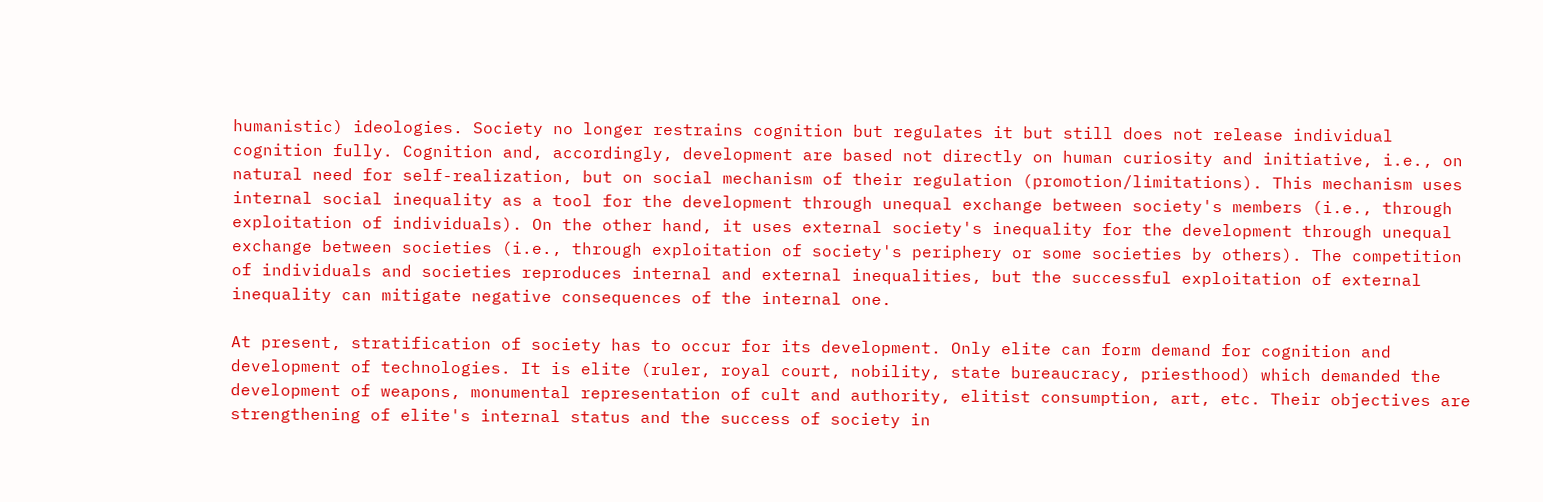humanistic) ideologies. Society no longer restrains cognition but regulates it but still does not release individual cognition fully. Cognition and, accordingly, development are based not directly on human curiosity and initiative, i.e., on natural need for self-realization, but on social mechanism of their regulation (promotion/limitations). This mechanism uses internal social inequality as a tool for the development through unequal exchange between society's members (i.e., through exploitation of individuals). On the other hand, it uses external society's inequality for the development through unequal exchange between societies (i.e., through exploitation of society's periphery or some societies by others). The competition of individuals and societies reproduces internal and external inequalities, but the successful exploitation of external inequality can mitigate negative consequences of the internal one.

At present, stratification of society has to occur for its development. Only elite can form demand for cognition and development of technologies. It is elite (ruler, royal court, nobility, state bureaucracy, priesthood) which demanded the development of weapons, monumental representation of cult and authority, elitist consumption, art, etc. Their objectives are strengthening of elite's internal status and the success of society in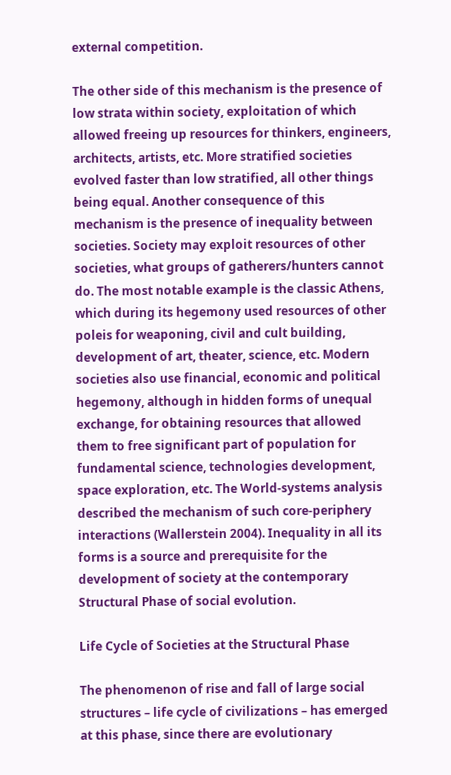external competition.

The other side of this mechanism is the presence of low strata within society, exploitation of which allowed freeing up resources for thinkers, engineers, architects, artists, etc. More stratified societies evolved faster than low stratified, all other things being equal. Another consequence of this mechanism is the presence of inequality between societies. Society may exploit resources of other societies, what groups of gatherers/hunters cannot do. The most notable example is the classic Athens, which during its hegemony used resources of other poleis for weaponing, civil and cult building, development of art, theater, science, etc. Modern societies also use financial, economic and political hegemony, although in hidden forms of unequal exchange, for obtaining resources that allowed them to free significant part of population for fundamental science, technologies development, space exploration, etc. The World-systems analysis described the mechanism of such core-periphery interactions (Wallerstein 2004). Inequality in all its forms is a source and prerequisite for the development of society at the contemporary Structural Phase of social evolution.

Life Cycle of Societies at the Structural Phase

The phenomenon of rise and fall of large social structures – life cycle of civilizations – has emerged at this phase, since there are evolutionary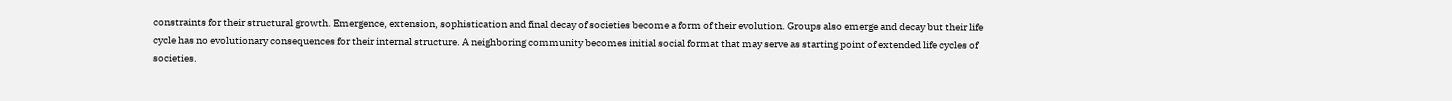constraints for their structural growth. Emergence, extension, sophistication and final decay of societies become a form of their evolution. Groups also emerge and decay but their life cycle has no evolutionary consequences for their internal structure. A neighboring community becomes initial social format that may serve as starting point of extended life cycles of societies.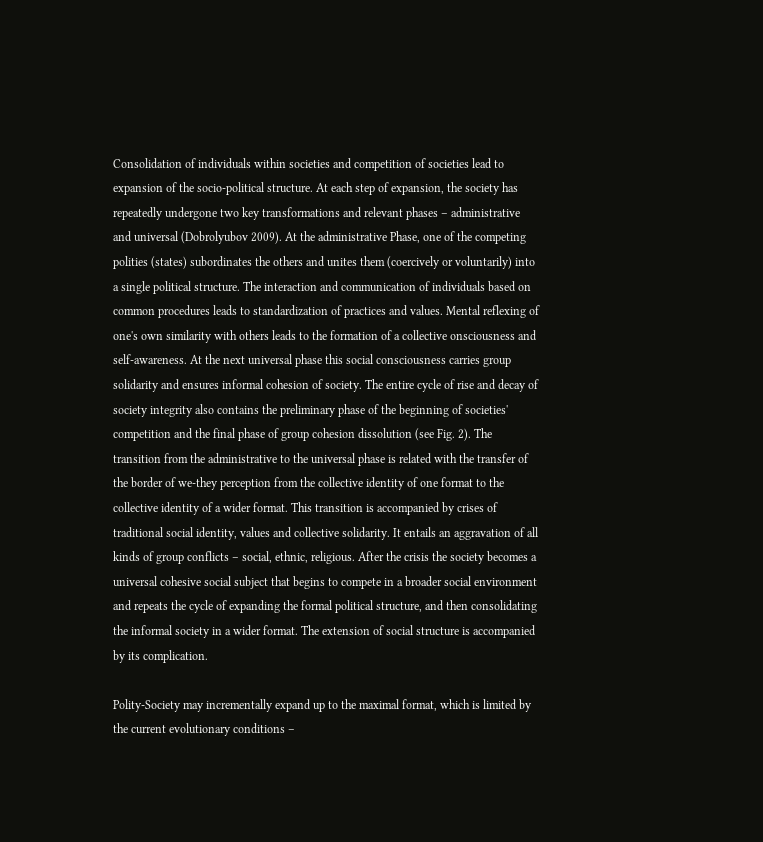Consolidation of individuals within societies and competition of societies lead to expansion of the socio-political structure. At each step of expansion, the society has repeatedly undergone two key transformations and relevant phases – administrative and universal (Dobrolyubov 2009). At the administrative Phase, one of the competing polities (states) subordinates the others and unites them (coercively or voluntarily) into a single political structure. The interaction and communication of individuals based on common procedures leads to standardization of practices and values. Mental reflexing of one's own similarity with others leads to the formation of a collective onsciousness and self-awareness. At the next universal phase this social consciousness carries group solidarity and ensures informal cohesion of society. The entire cycle of rise and decay of society integrity also contains the preliminary phase of the beginning of societies' competition and the final phase of group cohesion dissolution (see Fig. 2). The transition from the administrative to the universal phase is related with the transfer of the border of we-they perception from the collective identity of one format to the collective identity of a wider format. This transition is accompanied by crises of traditional social identity, values and collective solidarity. It entails an aggravation of all kinds of group conflicts – social, ethnic, religious. After the crisis the society becomes a universal cohesive social subject that begins to compete in a broader social environment and repeats the cycle of expanding the formal political structure, and then consolidating the informal society in a wider format. The extension of social structure is accompanied by its complication.

Polity-Society may incrementally expand up to the maximal format, which is limited by the current evolutionary conditions –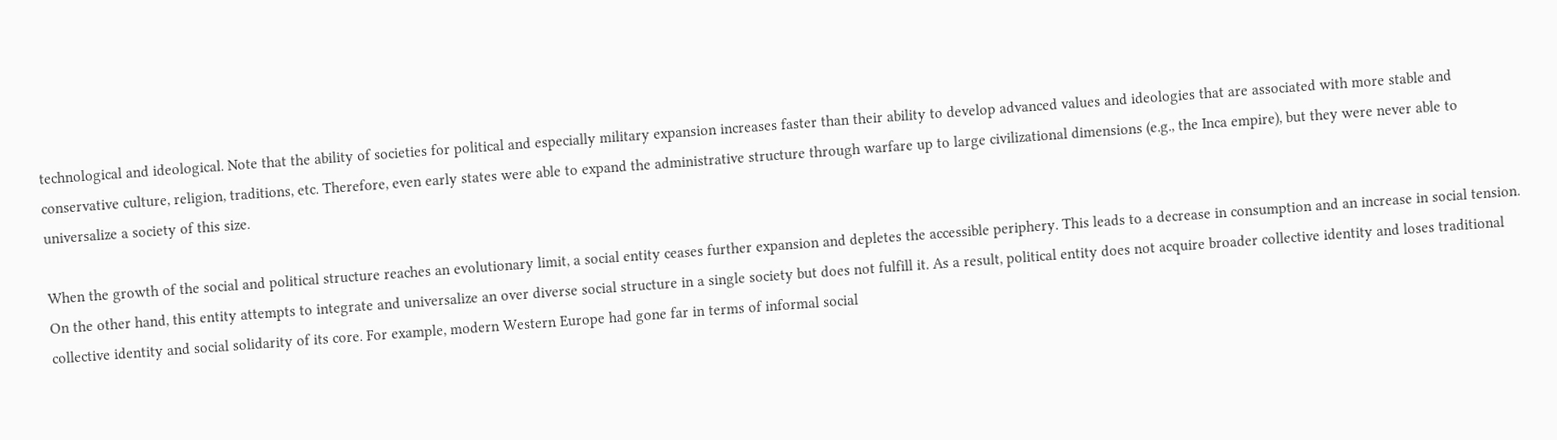technological and ideological. Note that the ability of societies for political and especially military expansion increases faster than their ability to develop advanced values and ideologies that are associated with more stable and conservative culture, religion, traditions, etc. Therefore, even early states were able to expand the administrative structure through warfare up to large civilizational dimensions (e.g., the Inca empire), but they were never able to universalize a society of this size.

When the growth of the social and political structure reaches an evolutionary limit, a social entity ceases further expansion and depletes the accessible periphery. This leads to a decrease in consumption and an increase in social tension. On the other hand, this entity attempts to integrate and universalize an over diverse social structure in a single society but does not fulfill it. As a result, political entity does not acquire broader collective identity and loses traditional collective identity and social solidarity of its core. For example, modern Western Europe had gone far in terms of informal social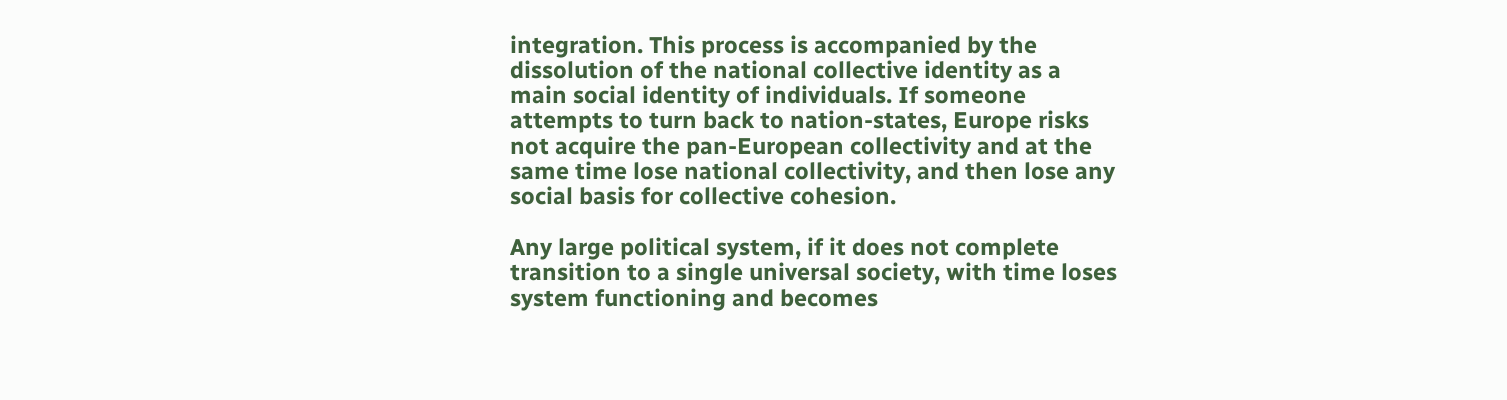integration. This process is accompanied by the dissolution of the national collective identity as a main social identity of individuals. If someone attempts to turn back to nation-states, Europe risks not acquire the pan-European collectivity and at the same time lose national collectivity, and then lose any social basis for collective cohesion.

Any large political system, if it does not complete transition to a single universal society, with time loses system functioning and becomes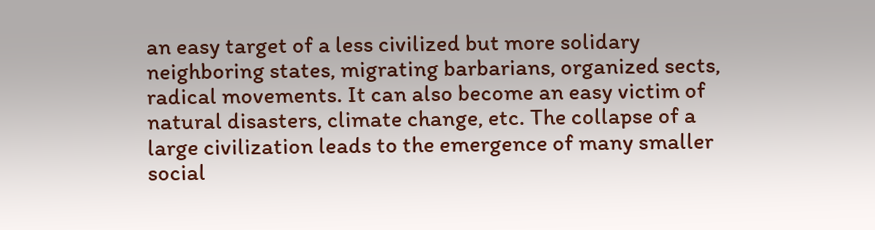an easy target of a less civilized but more solidary neighboring states, migrating barbarians, organized sects, radical movements. It can also become an easy victim of natural disasters, climate change, etc. The collapse of a large civilization leads to the emergence of many smaller social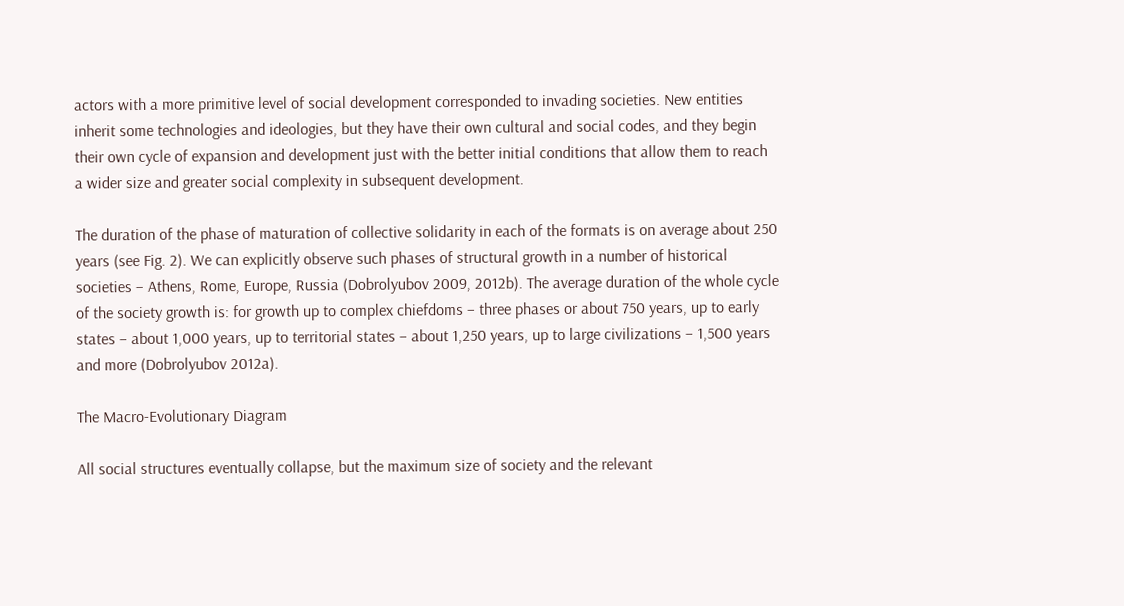actors with a more primitive level of social development corresponded to invading societies. New entities inherit some technologies and ideologies, but they have their own cultural and social codes, and they begin their own cycle of expansion and development just with the better initial conditions that allow them to reach a wider size and greater social complexity in subsequent development.

The duration of the phase of maturation of collective solidarity in each of the formats is on average about 250 years (see Fig. 2). We can explicitly observe such phases of structural growth in a number of historical societies – Athens, Rome, Europe, Russia (Dobrolyubov 2009, 2012b). The average duration of the whole cycle of the society growth is: for growth up to complex chiefdoms – three phases or about 750 years, up to early states – about 1,000 years, up to territorial states – about 1,250 years, up to large civilizations – 1,500 years and more (Dobrolyubov 2012a).

The Macro-Evolutionary Diagram

All social structures eventually collapse, but the maximum size of society and the relevant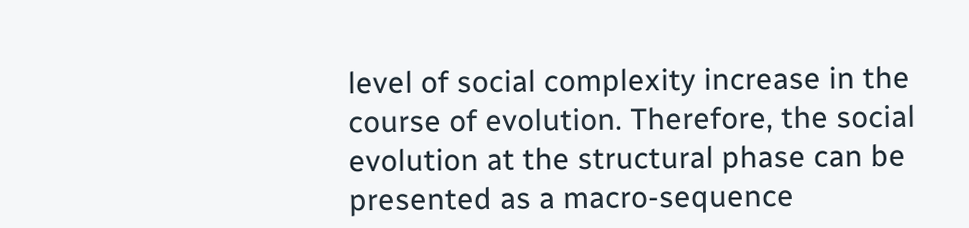level of social complexity increase in the course of evolution. Therefore, the social evolution at the structural phase can be presented as a macro-sequence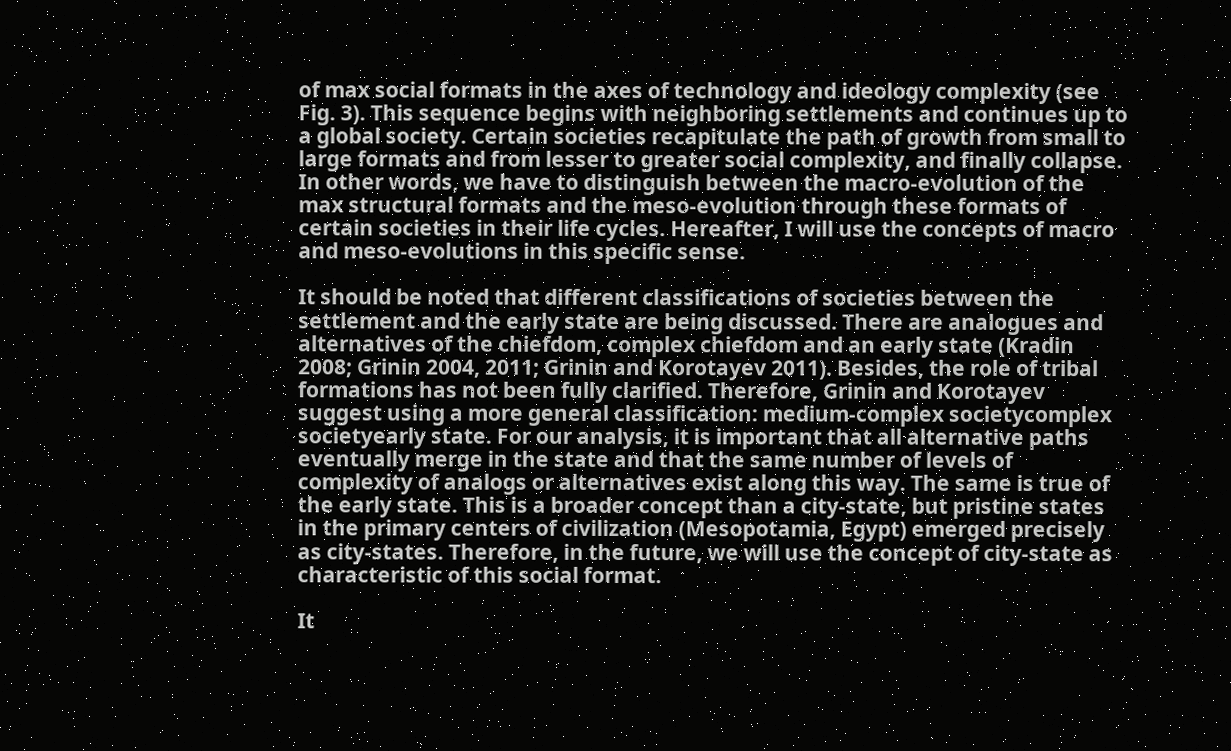of max social formats in the axes of technology and ideology complexity (see Fig. 3). This sequence begins with neighboring settlements and continues up to a global society. Certain societies recapitulate the path of growth from small to large formats and from lesser to greater social complexity, and finally collapse. In other words, we have to distinguish between the macro-evolution of the max structural formats and the meso-evolution through these formats of certain societies in their life cycles. Hereafter, I will use the concepts of macro and meso-evolutions in this specific sense.

It should be noted that different classifications of societies between the settlement and the early state are being discussed. There are analogues and alternatives of the chiefdom, complex chiefdom and an early state (Kradin 2008; Grinin 2004, 2011; Grinin and Korotayev 2011). Besides, the role of tribal formations has not been fully clarified. Therefore, Grinin and Korotayev suggest using a more general classification: medium-complex societycomplex societyearly state. For our analysis, it is important that all alternative paths eventually merge in the state and that the same number of levels of complexity of analogs or alternatives exist along this way. The same is true of the early state. This is a broader concept than a city-state, but pristine states in the primary centers of civilization (Mesopotamia, Egypt) emerged precisely as city-states. Therefore, in the future, we will use the concept of city-state as characteristic of this social format.

It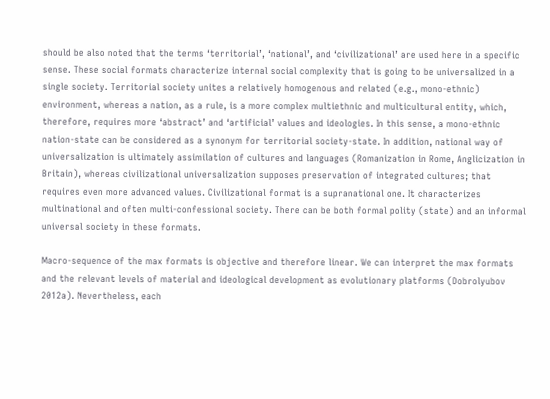should be also noted that the terms ‘territorial’, ‘national’, and ‘civilizational’ are used here in a specific sense. These social formats characterize internal social complexity that is going to be universalized in a single society. Territorial society unites a relatively homogenous and related (e.g., mono-ethnic) environment, whereas a nation, as a rule, is a more complex multiethnic and multicultural entity, which, therefore, requires more ‘abstract’ and ‘artificial’ values and ideologies. In this sense, a mono-ethnic nation-state can be considered as a synonym for territorial society-state. In addition, national way of universalization is ultimately assimilation of cultures and languages (Romanization in Rome, Anglicization in Britain), whereas civilizational universalization supposes preservation of integrated cultures; that requires even more advanced values. Civilizational format is a supranational one. It characterizes multinational and often multi-confessional society. There can be both formal polity (state) and an informal universal society in these formats.

Macro-sequence of the max formats is objective and therefore linear. We can interpret the max formats and the relevant levels of material and ideological development as evolutionary platforms (Dobrolyubov 2012a). Nevertheless, each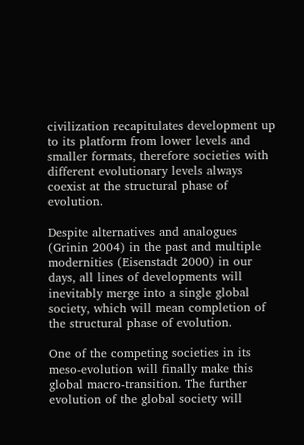civilization recapitulates development up to its platform from lower levels and smaller formats, therefore societies with different evolutionary levels always coexist at the structural phase of evolution.

Despite alternatives and analogues (Grinin 2004) in the past and multiple modernities (Eisenstadt 2000) in our days, all lines of developments will inevitably merge into a single global society, which will mean completion of the structural phase of evolution.

One of the competing societies in its meso-evolution will finally make this global macro-transition. The further evolution of the global society will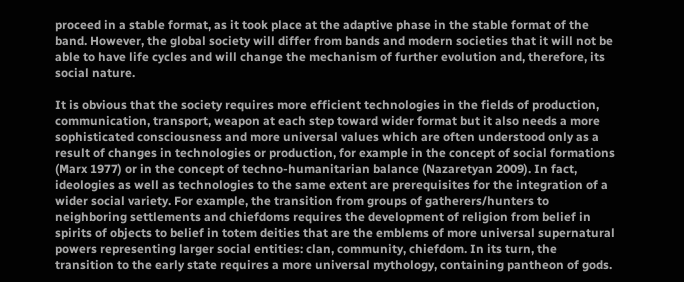proceed in a stable format, as it took place at the adaptive phase in the stable format of the band. However, the global society will differ from bands and modern societies that it will not be able to have life cycles and will change the mechanism of further evolution and, therefore, its social nature.

It is obvious that the society requires more efficient technologies in the fields of production, communication, transport, weapon at each step toward wider format but it also needs a more sophisticated consciousness and more universal values which are often understood only as a result of changes in technologies or production, for example in the concept of social formations (Marx 1977) or in the concept of techno-humanitarian balance (Nazaretyan 2009). In fact, ideologies as well as technologies to the same extent are prerequisites for the integration of a wider social variety. For example, the transition from groups of gatherers/hunters to neighboring settlements and chiefdoms requires the development of religion from belief in spirits of objects to belief in totem deities that are the emblems of more universal supernatural powers representing larger social entities: clan, community, chiefdom. In its turn, the transition to the early state requires a more universal mythology, containing pantheon of gods.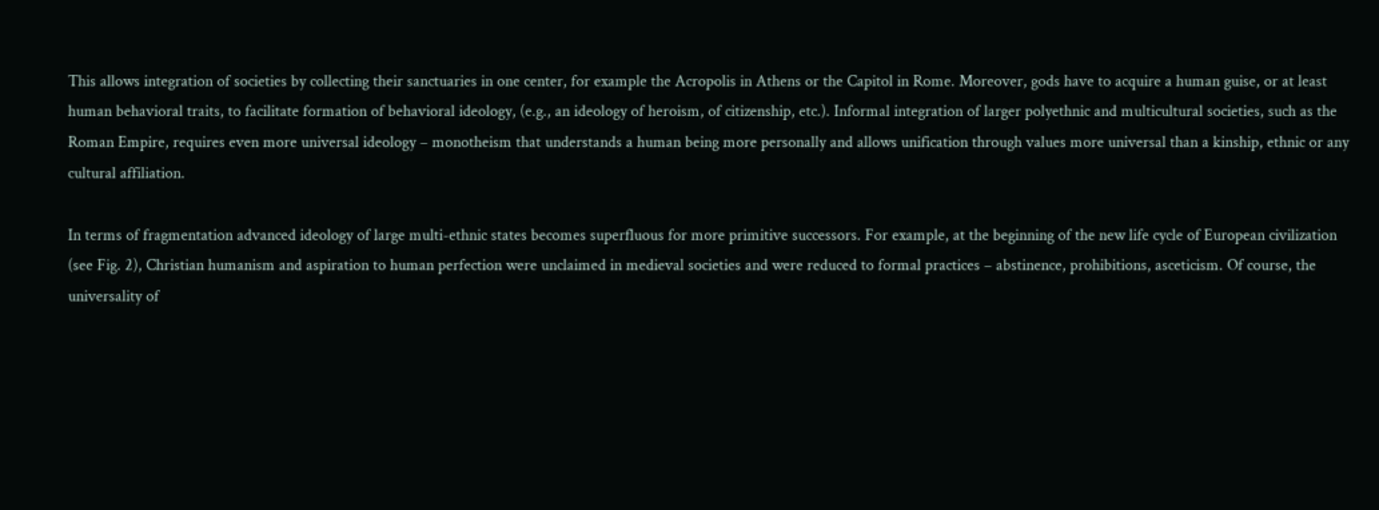This allows integration of societies by collecting their sanctuaries in one center, for example the Acropolis in Athens or the Capitol in Rome. Moreover, gods have to acquire a human guise, or at least human behavioral traits, to facilitate formation of behavioral ideology, (e.g., an ideology of heroism, of citizenship, etc.). Informal integration of larger polyethnic and multicultural societies, such as the Roman Empire, requires even more universal ideology – monotheism that understands a human being more personally and allows unification through values more universal than a kinship, ethnic or any cultural affiliation.

In terms of fragmentation advanced ideology of large multi-ethnic states becomes superfluous for more primitive successors. For example, at the beginning of the new life cycle of European civilization (see Fig. 2), Christian humanism and aspiration to human perfection were unclaimed in medieval societies and were reduced to formal practices – abstinence, prohibitions, asceticism. Of course, the universality of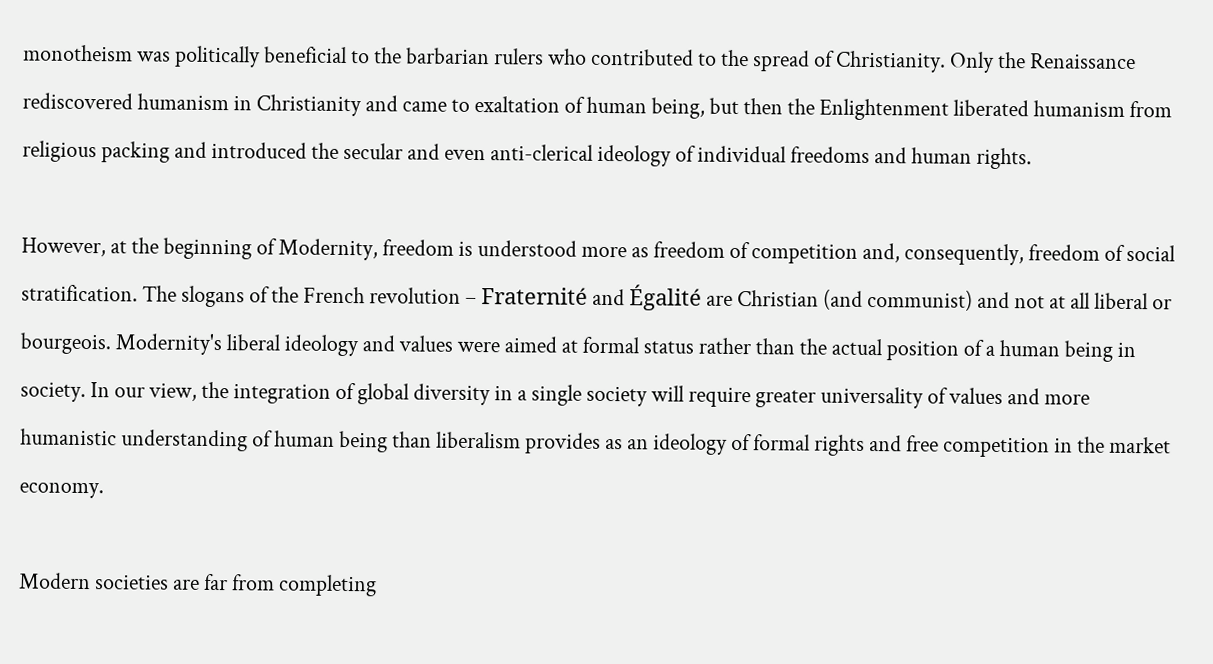monotheism was politically beneficial to the barbarian rulers who contributed to the spread of Christianity. Only the Renaissance rediscovered humanism in Christianity and came to exaltation of human being, but then the Enlightenment liberated humanism from religious packing and introduced the secular and even anti-clerical ideology of individual freedoms and human rights.

However, at the beginning of Modernity, freedom is understood more as freedom of competition and, consequently, freedom of social stratification. The slogans of the French revolution – Fraternité and Égalité are Christian (and communist) and not at all liberal or bourgeois. Modernity's liberal ideology and values were aimed at formal status rather than the actual position of a human being in society. In our view, the integration of global diversity in a single society will require greater universality of values and more humanistic understanding of human being than liberalism provides as an ideology of formal rights and free competition in the market economy.

Modern societies are far from completing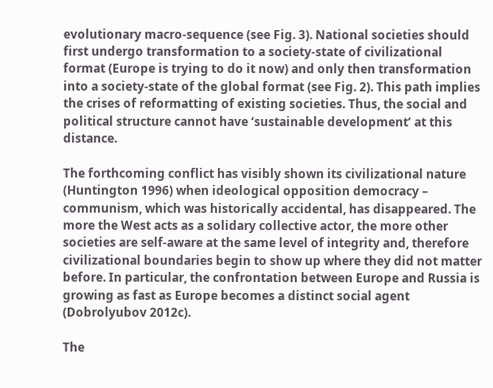evolutionary macro-sequence (see Fig. 3). National societies should first undergo transformation to a society-state of civilizational format (Europe is trying to do it now) and only then transformation into a society-state of the global format (see Fig. 2). This path implies the crises of reformatting of existing societies. Thus, the social and political structure cannot have ‘sustainable development’ at this distance.

The forthcoming conflict has visibly shown its civilizational nature (Huntington 1996) when ideological opposition democracy – communism, which was historically accidental, has disappeared. The more the West acts as a solidary collective actor, the more other societies are self-aware at the same level of integrity and, therefore civilizational boundaries begin to show up where they did not matter before. In particular, the confrontation between Europe and Russia is growing as fast as Europe becomes a distinct social agent (Dobrolyubov 2012c).

The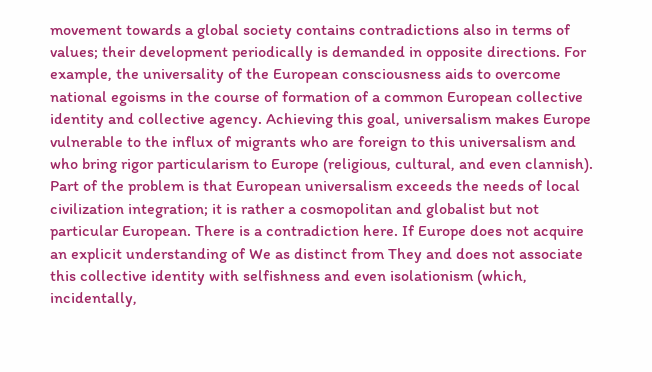movement towards a global society contains contradictions also in terms of values; their development periodically is demanded in opposite directions. For example, the universality of the European consciousness aids to overcome national egoisms in the course of formation of a common European collective identity and collective agency. Achieving this goal, universalism makes Europe vulnerable to the influx of migrants who are foreign to this universalism and who bring rigor particularism to Europe (religious, cultural, and even clannish). Part of the problem is that European universalism exceeds the needs of local civilization integration; it is rather a cosmopolitan and globalist but not particular European. There is a contradiction here. If Europe does not acquire an explicit understanding of We as distinct from They and does not associate this collective identity with selfishness and even isolationism (which, incidentally,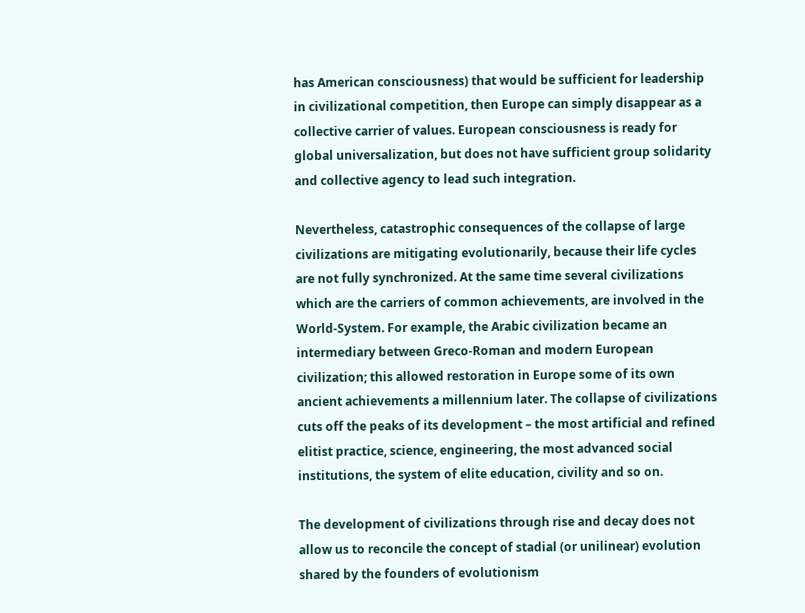has American consciousness) that would be sufficient for leadership in civilizational competition, then Europe can simply disappear as a collective carrier of values. European consciousness is ready for global universalization, but does not have sufficient group solidarity and collective agency to lead such integration.

Nevertheless, catastrophic consequences of the collapse of large civilizations are mitigating evolutionarily, because their life cycles are not fully synchronized. At the same time several civilizations which are the carriers of common achievements, are involved in the World-System. For example, the Arabic civilization became an intermediary between Greco-Roman and modern European civilization; this allowed restoration in Europe some of its own ancient achievements a millennium later. The collapse of civilizations cuts off the peaks of its development – the most artificial and refined elitist practice, science, engineering, the most advanced social institutions, the system of elite education, civility and so on.

The development of civilizations through rise and decay does not allow us to reconcile the concept of stadial (or unilinear) evolution shared by the founders of evolutionism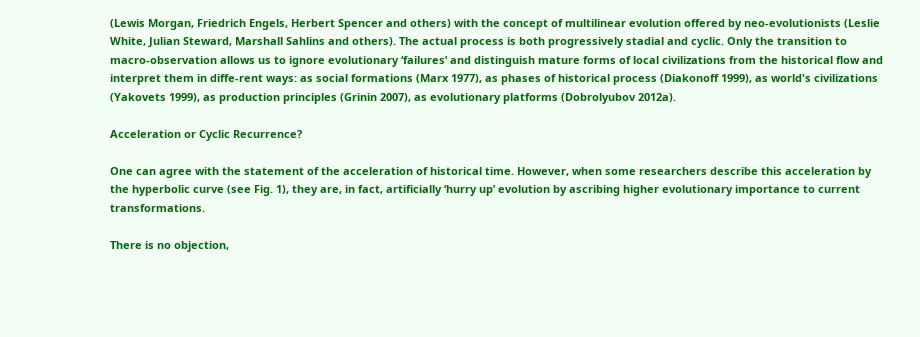(Lewis Morgan, Friedrich Engels, Herbert Spencer and others) with the concept of multilinear evolution offered by neo-evolutionists (Leslie White, Julian Steward, Marshall Sahlins and others). The actual process is both progressively stadial and cyclic. Only the transition to macro-observation allows us to ignore evolutionary ‘failures’ and distinguish mature forms of local civilizations from the historical flow and interpret them in diffe-rent ways: as social formations (Marx 1977), as phases of historical process (Diakonoff 1999), as world's civilizations (Yakovets 1999), as production principles (Grinin 2007), as evolutionary platforms (Dobrolyubov 2012a).

Acceleration or Cyclic Recurrence?

One can agree with the statement of the acceleration of historical time. However, when some researchers describe this acceleration by the hyperbolic curve (see Fig. 1), they are, in fact, artificially ‘hurry up’ evolution by ascribing higher evolutionary importance to current transformations.

There is no objection,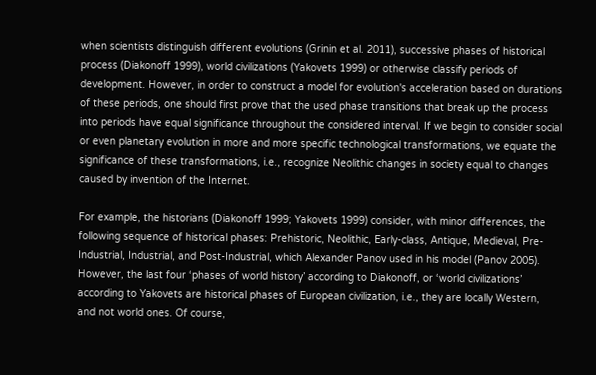when scientists distinguish different evolutions (Grinin et al. 2011), successive phases of historical process (Diakonoff 1999), world civilizations (Yakovets 1999) or otherwise classify periods of development. However, in order to construct a model for evolution's acceleration based on durations of these periods, one should first prove that the used phase transitions that break up the process into periods have equal significance throughout the considered interval. If we begin to consider social or even planetary evolution in more and more specific technological transformations, we equate the significance of these transformations, i.e., recognize Neolithic changes in society equal to changes caused by invention of the Internet.

For example, the historians (Diakonoff 1999; Yakovets 1999) consider, with minor differences, the following sequence of historical phases: Prehistoric, Neolithic, Early-class, Antique, Medieval, Pre-Industrial, Industrial, and Post-Industrial, which Alexander Panov used in his model (Panov 2005). However, the last four ‘phases of world history’ according to Diakonoff, or ‘world civilizations’ according to Yakovets are historical phases of European civilization, i.e., they are locally Western, and not world ones. Of course,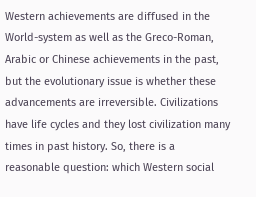Western achievements are diffused in the World-system as well as the Greco-Roman, Arabic or Chinese achievements in the past, but the evolutionary issue is whether these advancements are irreversible. Civilizations have life cycles and they lost civilization many times in past history. So, there is a reasonable question: which Western social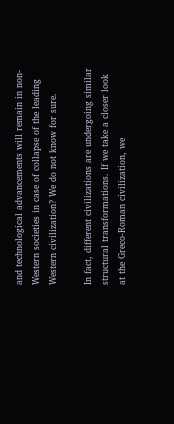and technological advancements will remain in non-Western societies in case of collapse of the leading Western civilization? We do not know for sure.

In fact, different civilizations are undergoing similar structural transformations. If we take a closer look at the Greco-Roman civilization, we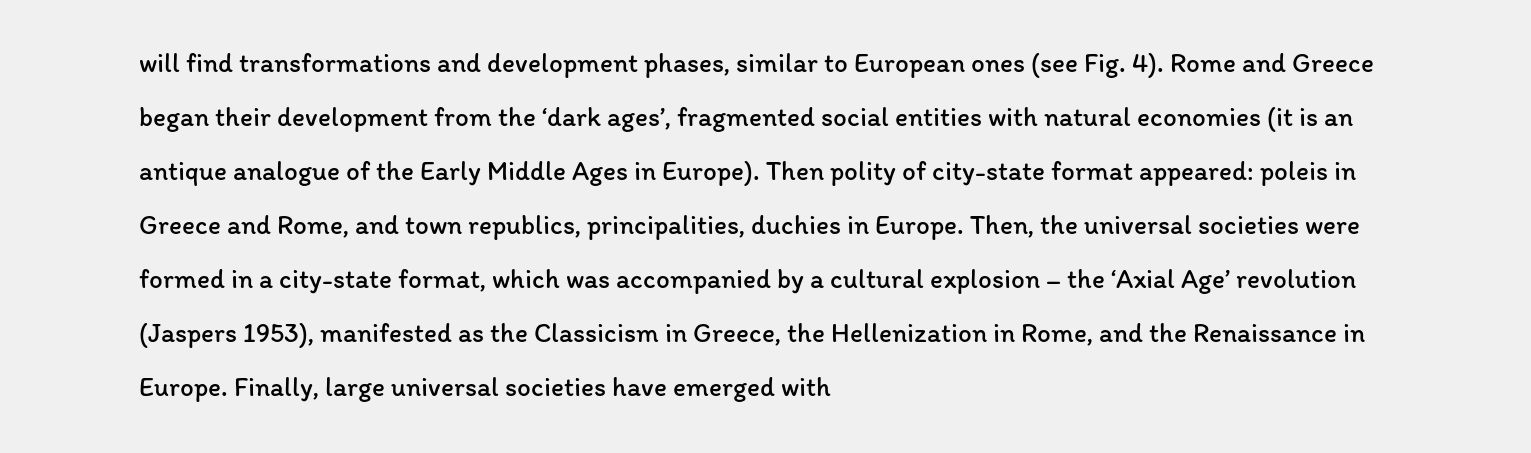will find transformations and development phases, similar to European ones (see Fig. 4). Rome and Greece began their development from the ‘dark ages’, fragmented social entities with natural economies (it is an antique analogue of the Early Middle Ages in Europe). Then polity of city-state format appeared: poleis in Greece and Rome, and town republics, principalities, duchies in Europe. Then, the universal societies were formed in a city-state format, which was accompanied by a cultural explosion – the ‘Axial Age’ revolution (Jaspers 1953), manifested as the Classicism in Greece, the Hellenization in Rome, and the Renaissance in Europe. Finally, large universal societies have emerged with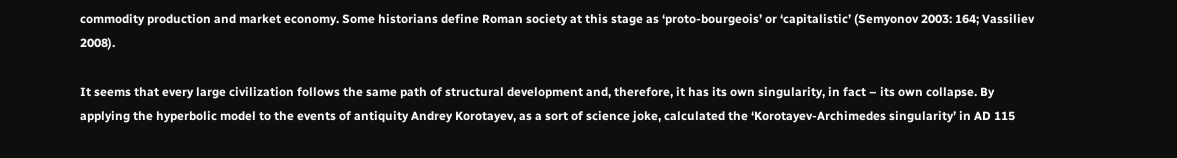commodity production and market economy. Some historians define Roman society at this stage as ‘proto-bourgeois’ or ‘capitalistic’ (Semyonov 2003: 164; Vassiliev 2008).

It seems that every large civilization follows the same path of structural development and, therefore, it has its own singularity, in fact – its own collapse. By applying the hyperbolic model to the events of antiquity Andrey Korotayev, as a sort of science joke, calculated the ‘Korotayev-Archimedes singularity’ in AD 115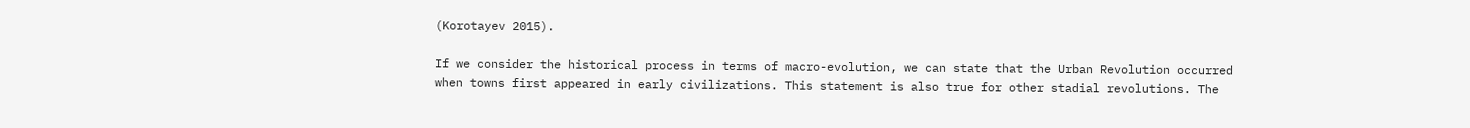(Korotayev 2015).

If we consider the historical process in terms of macro-evolution, we can state that the Urban Revolution occurred when towns first appeared in early civilizations. This statement is also true for other stadial revolutions. The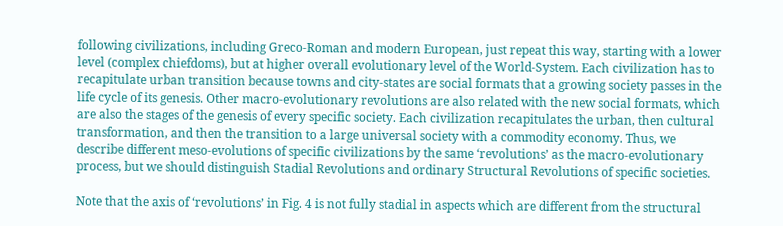following civilizations, including Greco-Roman and modern European, just repeat this way, starting with a lower level (complex chiefdoms), but at higher overall evolutionary level of the World-System. Each civilization has to recapitulate urban transition because towns and city-states are social formats that a growing society passes in the life cycle of its genesis. Other macro-evolutionary revolutions are also related with the new social formats, which are also the stages of the genesis of every specific society. Each civilization recapitulates the urban, then cultural transformation, and then the transition to a large universal society with a commodity economy. Thus, we describe different meso-evolutions of specific civilizations by the same ‘revolutions’ as the macro-evolutionary process, but we should distinguish Stadial Revolutions and ordinary Structural Revolutions of specific societies.

Note that the axis of ‘revolutions’ in Fig. 4 is not fully stadial in aspects which are different from the structural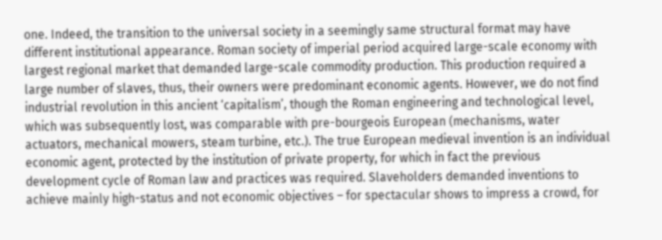one. Indeed, the transition to the universal society in a seemingly same structural format may have different institutional appearance. Roman society of imperial period acquired large-scale economy with largest regional market that demanded large-scale commodity production. This production required a large number of slaves, thus, their owners were predominant economic agents. However, we do not find industrial revolution in this ancient ‘capitalism’, though the Roman engineering and technological level, which was subsequently lost, was comparable with pre-bourgeois European (mechanisms, water actuators, mechanical mowers, steam turbine, etc.). The true European medieval invention is an individual economic agent, protected by the institution of private property, for which in fact the previous development cycle of Roman law and practices was required. Slaveholders demanded inventions to achieve mainly high-status and not economic objectives – for spectacular shows to impress a crowd, for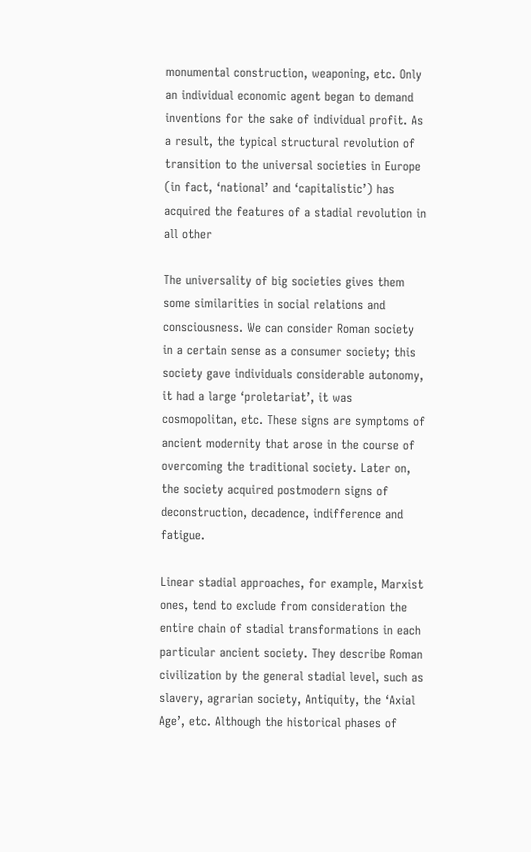monumental construction, weaponing, etc. Only an individual economic agent began to demand inventions for the sake of individual profit. As a result, the typical structural revolution of transition to the universal societies in Europe (in fact, ‘national’ and ‘capitalistic’) has acquired the features of a stadial revolution in all other

The universality of big societies gives them some similarities in social relations and consciousness. We can consider Roman society in a certain sense as a consumer society; this society gave individuals considerable autonomy, it had a large ‘proletariat’, it was cosmopolitan, etc. These signs are symptoms of ancient modernity that arose in the course of overcoming the traditional society. Later on, the society acquired postmodern signs of deconstruction, decadence, indifference and fatigue.

Linear stadial approaches, for example, Marxist ones, tend to exclude from consideration the entire chain of stadial transformations in each particular ancient society. They describe Roman civilization by the general stadial level, such as slavery, agrarian society, Antiquity, the ‘Axial Age’, etc. Although the historical phases of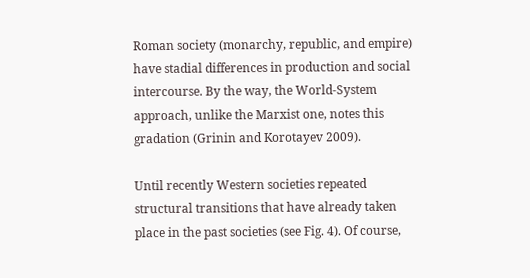Roman society (monarchy, republic, and empire) have stadial differences in production and social intercourse. By the way, the World-System approach, unlike the Marxist one, notes this gradation (Grinin and Korotayev 2009).

Until recently Western societies repeated structural transitions that have already taken place in the past societies (see Fig. 4). Of course,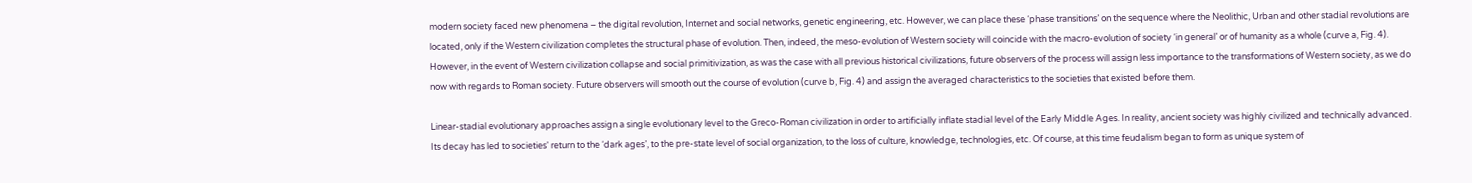modern society faced new phenomena – the digital revolution, Internet and social networks, genetic engineering, etc. However, we can place these ‘phase transitions’ on the sequence where the Neolithic, Urban and other stadial revolutions are located, only if the Western civilization completes the structural phase of evolution. Then, indeed, the meso-evolution of Western society will coincide with the macro-evolution of society ‘in general’ or of humanity as a whole (curve a, Fig. 4). However, in the event of Western civilization collapse and social primitivization, as was the case with all previous historical civilizations, future observers of the process will assign less importance to the transformations of Western society, as we do now with regards to Roman society. Future observers will smooth out the course of evolution (curve b, Fig. 4) and assign the averaged characteristics to the societies that existed before them.

Linear-stadial evolutionary approaches assign a single evolutionary level to the Greco-Roman civilization in order to artificially inflate stadial level of the Early Middle Ages. In reality, ancient society was highly civilized and technically advanced. Its decay has led to societies' return to the ‘dark ages’, to the pre-state level of social organization, to the loss of culture, knowledge, technologies, etc. Of course, at this time feudalism began to form as unique system of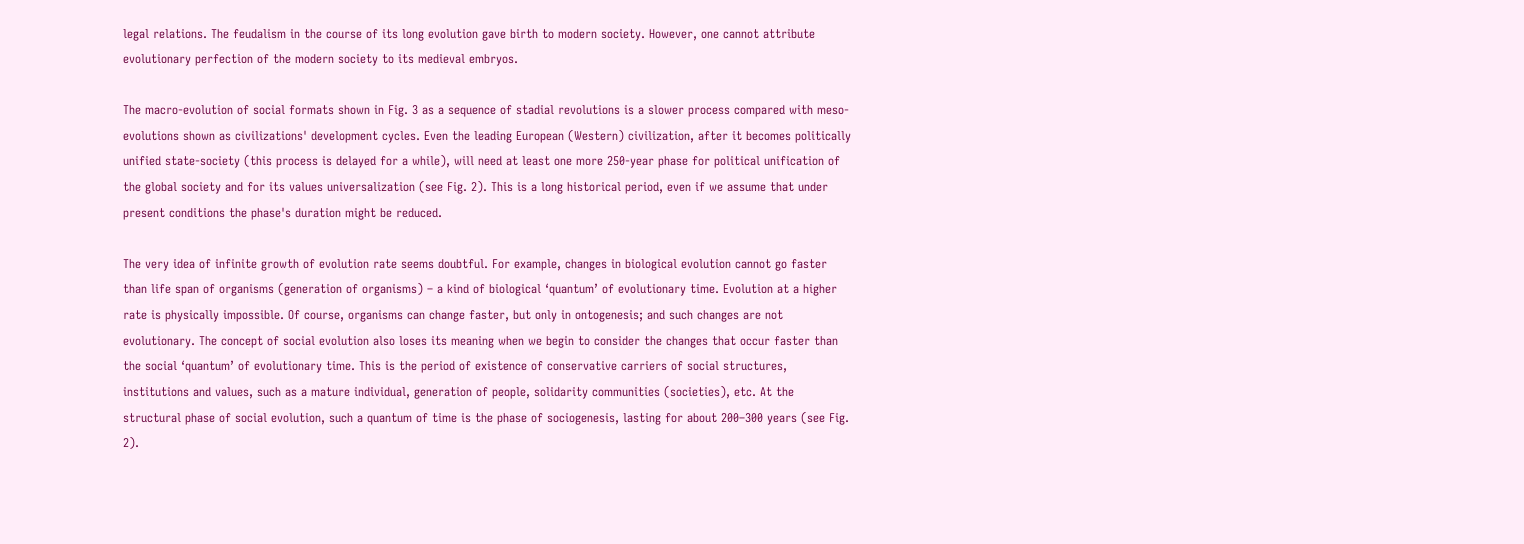legal relations. The feudalism in the course of its long evolution gave birth to modern society. However, one cannot attribute evolutionary perfection of the modern society to its medieval embryos.

The macro-evolution of social formats shown in Fig. 3 as a sequence of stadial revolutions is a slower process compared with meso-evolutions shown as civilizations' development cycles. Even the leading European (Western) civilization, after it becomes politically unified state-society (this process is delayed for a while), will need at least one more 250-year phase for political unification of the global society and for its values universalization (see Fig. 2). This is a long historical period, even if we assume that under present conditions the phase's duration might be reduced.

The very idea of infinite growth of evolution rate seems doubtful. For example, changes in biological evolution cannot go faster than life span of organisms (generation of organisms) – a kind of biological ‘quantum’ of evolutionary time. Evolution at a higher rate is physically impossible. Of course, organisms can change faster, but only in ontogenesis; and such changes are not evolutionary. The concept of social evolution also loses its meaning when we begin to consider the changes that occur faster than the social ‘quantum’ of evolutionary time. This is the period of existence of conservative carriers of social structures, institutions and values, such as a mature individual, generation of people, solidarity communities (societies), etc. At the structural phase of social evolution, such a quantum of time is the phase of sociogenesis, lasting for about 200–300 years (see Fig. 2).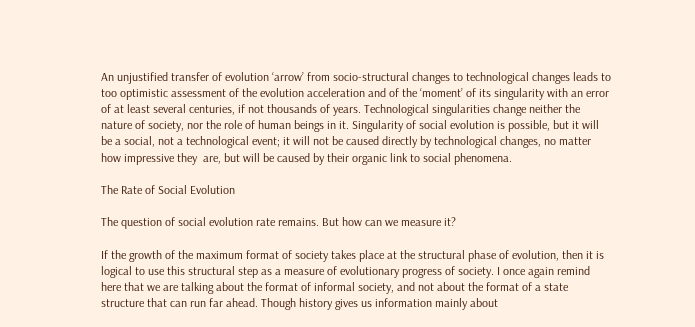An unjustified transfer of evolution ‘arrow’ from socio-structural changes to technological changes leads to too optimistic assessment of the evolution acceleration and of the ‘moment’ of its singularity with an error of at least several centuries, if not thousands of years. Technological singularities change neither the nature of society, nor the role of human beings in it. Singularity of social evolution is possible, but it will be a social, not a technological event; it will not be caused directly by technological changes, no matter how impressive they  are, but will be caused by their organic link to social phenomena.

The Rate of Social Evolution

The question of social evolution rate remains. But how can we measure it?

If the growth of the maximum format of society takes place at the structural phase of evolution, then it is logical to use this structural step as a measure of evolutionary progress of society. I once again remind here that we are talking about the format of informal society, and not about the format of a state structure that can run far ahead. Though history gives us information mainly about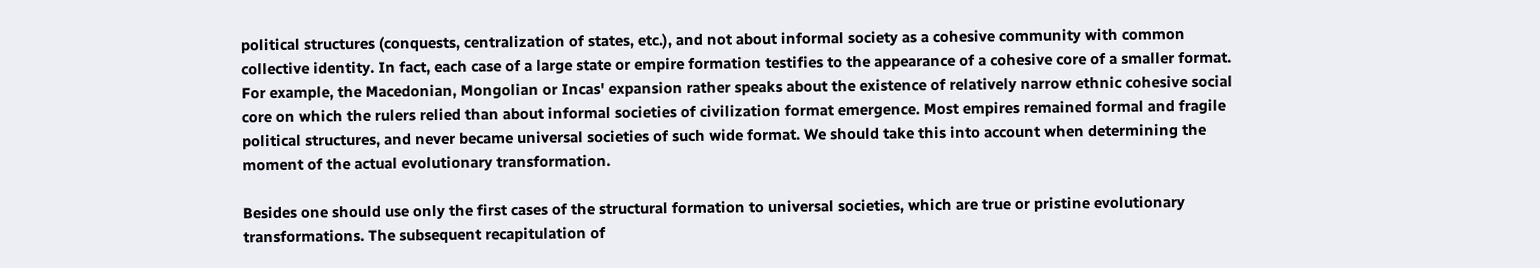political structures (conquests, centralization of states, etc.), and not about informal society as a cohesive community with common collective identity. In fact, each case of a large state or empire formation testifies to the appearance of a cohesive core of a smaller format. For example, the Macedonian, Mongolian or Incas' expansion rather speaks about the existence of relatively narrow ethnic cohesive social core on which the rulers relied than about informal societies of civilization format emergence. Most empires remained formal and fragile political structures, and never became universal societies of such wide format. We should take this into account when determining the moment of the actual evolutionary transformation.

Besides one should use only the first cases of the structural formation to universal societies, which are true or pristine evolutionary transformations. The subsequent recapitulation of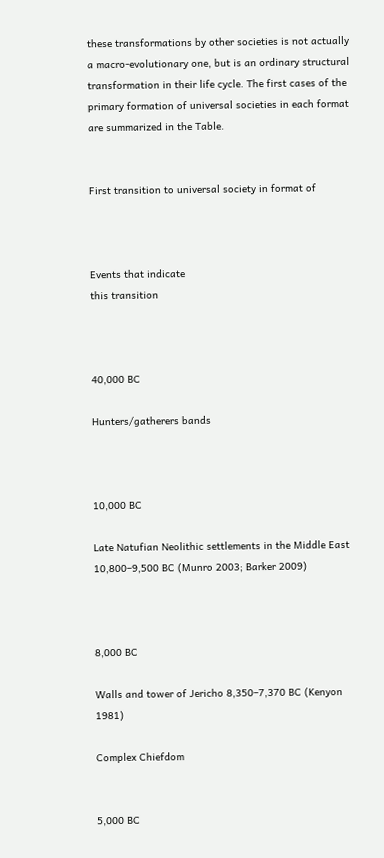these transformations by other societies is not actually a macro-evolutionary one, but is an ordinary structural transformation in their life cycle. The first cases of the primary formation of universal societies in each format are summarized in the Table.


First transition to universal society in format of



Events that indicate
this transition



40,000 BC

Hunters/gatherers bands



10,000 BC

Late Natufian Neolithic settlements in the Middle East 10,800–9,500 BC (Munro 2003; Barker 2009)



8,000 BC

Walls and tower of Jericho 8,350–7,370 BC (Kenyon 1981)

Complex Chiefdom


5,000 BC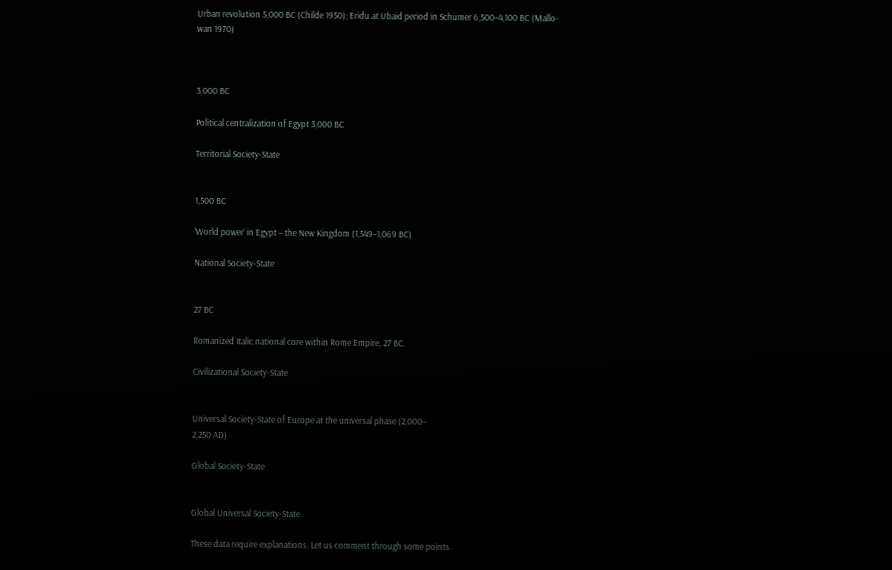Urban revolution 5,000 BC (Childe 1950); Eridu at Ubaid period in Schumer 6,500–4,100 BC (Mallo-
wan 1970)



3,000 BC

Political centralization of Egypt 3,000 BC

Territorial Society-State


1,500 BC

‘World power’ in Egypt – the New Kingdom (1,549–1,069 BC)

National Society-State


27 BC

Romanized Italic national core within Rome Empire, 27 BC.

Civilizational Society-State


Universal Society-State of Europe at the universal phase (2,000–
2,250 AD)

Global Society-State


Global Universal Society-State

These data require explanations. Let us comment through some points.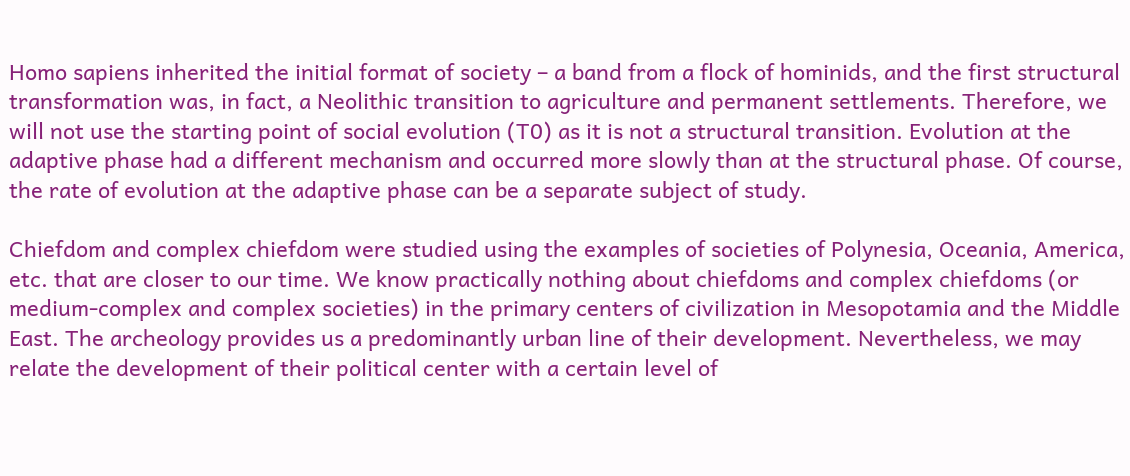Homo sapiens inherited the initial format of society – a band from a flock of hominids, and the first structural transformation was, in fact, a Neolithic transition to agriculture and permanent settlements. Therefore, we will not use the starting point of social evolution (T0) as it is not a structural transition. Evolution at the adaptive phase had a different mechanism and occurred more slowly than at the structural phase. Of course, the rate of evolution at the adaptive phase can be a separate subject of study.

Chiefdom and complex chiefdom were studied using the examples of societies of Polynesia, Oceania, America, etc. that are closer to our time. We know practically nothing about chiefdoms and complex chiefdoms (or medium-complex and complex societies) in the primary centers of civilization in Mesopotamia and the Middle East. The archeology provides us a predominantly urban line of their development. Nevertheless, we may relate the development of their political center with a certain level of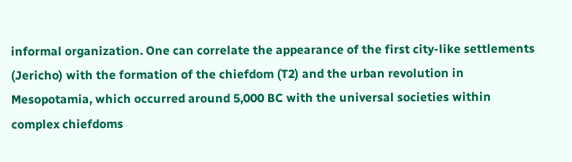informal organization. One can correlate the appearance of the first city-like settlements (Jericho) with the formation of the chiefdom (T2) and the urban revolution in Mesopotamia, which occurred around 5,000 BC with the universal societies within complex chiefdoms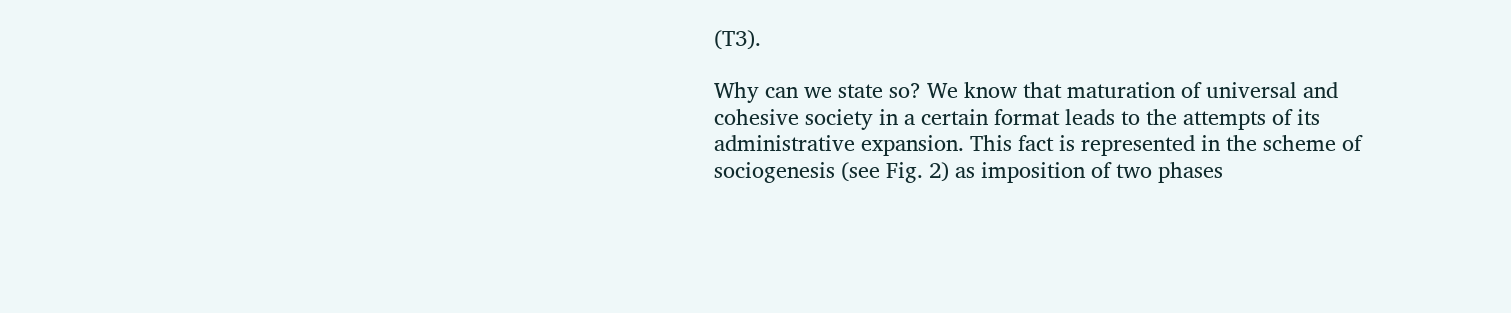(T3).

Why can we state so? We know that maturation of universal and cohesive society in a certain format leads to the attempts of its administrative expansion. This fact is represented in the scheme of sociogenesis (see Fig. 2) as imposition of two phases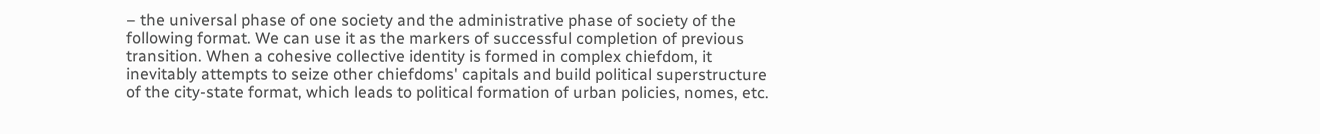– the universal phase of one society and the administrative phase of society of the following format. We can use it as the markers of successful completion of previous transition. When a cohesive collective identity is formed in complex chiefdom, it inevitably attempts to seize other chiefdoms' capitals and build political superstructure of the city-state format, which leads to political formation of urban policies, nomes, etc.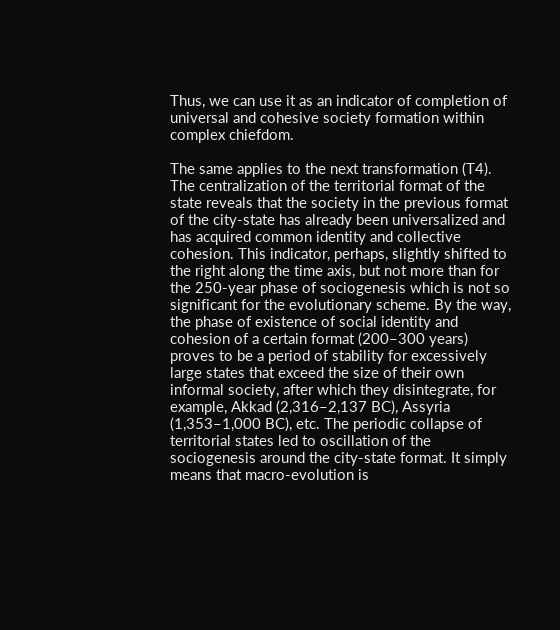Thus, we can use it as an indicator of completion of universal and cohesive society formation within complex chiefdom.

The same applies to the next transformation (T4). The centralization of the territorial format of the state reveals that the society in the previous format of the city-state has already been universalized and has acquired common identity and collective cohesion. This indicator, perhaps, slightly shifted to the right along the time axis, but not more than for the 250-year phase of sociogenesis which is not so significant for the evolutionary scheme. By the way, the phase of existence of social identity and cohesion of a certain format (200–300 years) proves to be a period of stability for excessively large states that exceed the size of their own informal society, after which they disintegrate, for example, Akkad (2,316–2,137 BC), Assyria (1,353–1,000 BC), etc. The periodic collapse of territorial states led to oscillation of the sociogenesis around the city-state format. It simply means that macro-evolution is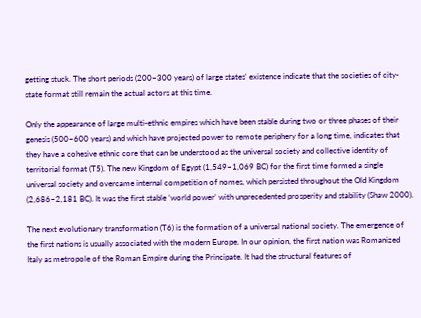getting stuck. The short periods (200–300 years) of large states' existence indicate that the societies of city-state format still remain the actual actors at this time.

Only the appearance of large multi-ethnic empires which have been stable during two or three phases of their genesis (500–600 years) and which have projected power to remote periphery for a long time, indicates that they have a cohesive ethnic core that can be understood as the universal society and collective identity of territorial format (T5). The new Kingdom of Egypt (1,549–1,069 BC) for the first time formed a single universal society and overcame internal competition of nomes, which persisted throughout the Old Kingdom (2,686–2,181 BC). It was the first stable ‘world power’ with unprecedented prosperity and stability (Shaw 2000).

The next evolutionary transformation (T6) is the formation of a universal national society. The emergence of the first nations is usually associated with the modern Europe. In our opinion, the first nation was Romanized Italy as metropole of the Roman Empire during the Principate. It had the structural features of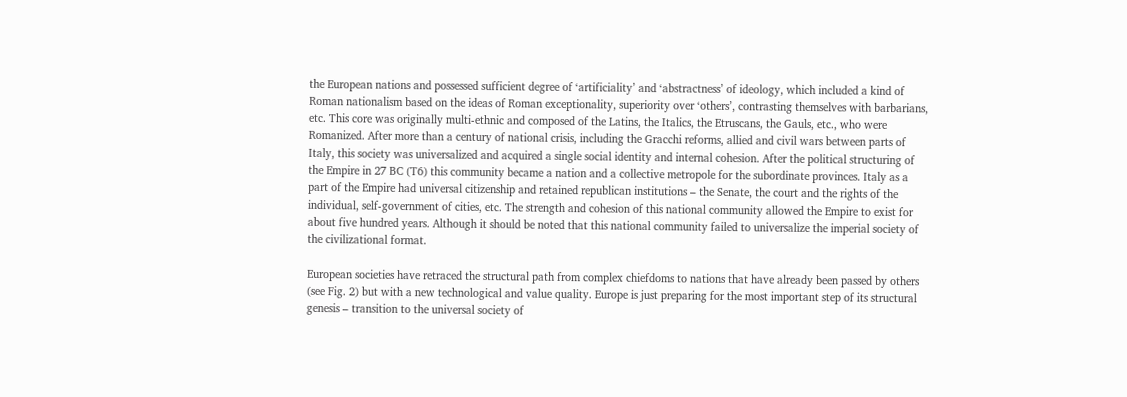the European nations and possessed sufficient degree of ‘artificiality’ and ‘abstractness’ of ideology, which included a kind of Roman nationalism based on the ideas of Roman exceptionality, superiority over ‘others’, contrasting themselves with barbarians, etc. This core was originally multi-ethnic and composed of the Latins, the Italics, the Etruscans, the Gauls, etc., who were Romanized. After more than a century of national crisis, including the Gracchi reforms, allied and civil wars between parts of Italy, this society was universalized and acquired a single social identity and internal cohesion. After the political structuring of the Empire in 27 BC (T6) this community became a nation and a collective metropole for the subordinate provinces. Italy as a part of the Empire had universal citizenship and retained republican institutions – the Senate, the court and the rights of the individual, self-government of cities, etc. The strength and cohesion of this national community allowed the Empire to exist for about five hundred years. Although it should be noted that this national community failed to universalize the imperial society of the civilizational format.

European societies have retraced the structural path from complex chiefdoms to nations that have already been passed by others (see Fig. 2) but with a new technological and value quality. Europe is just preparing for the most important step of its structural genesis – transition to the universal society of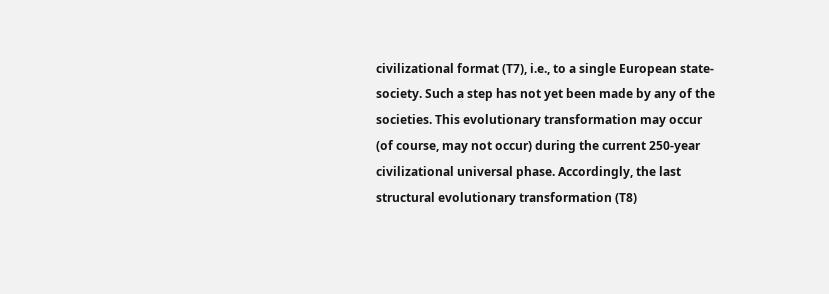civilizational format (T7), i.e., to a single European state-society. Such a step has not yet been made by any of the societies. This evolutionary transformation may occur (of course, may not occur) during the current 250-year civilizational universal phase. Accordingly, the last structural evolutionary transformation (T8)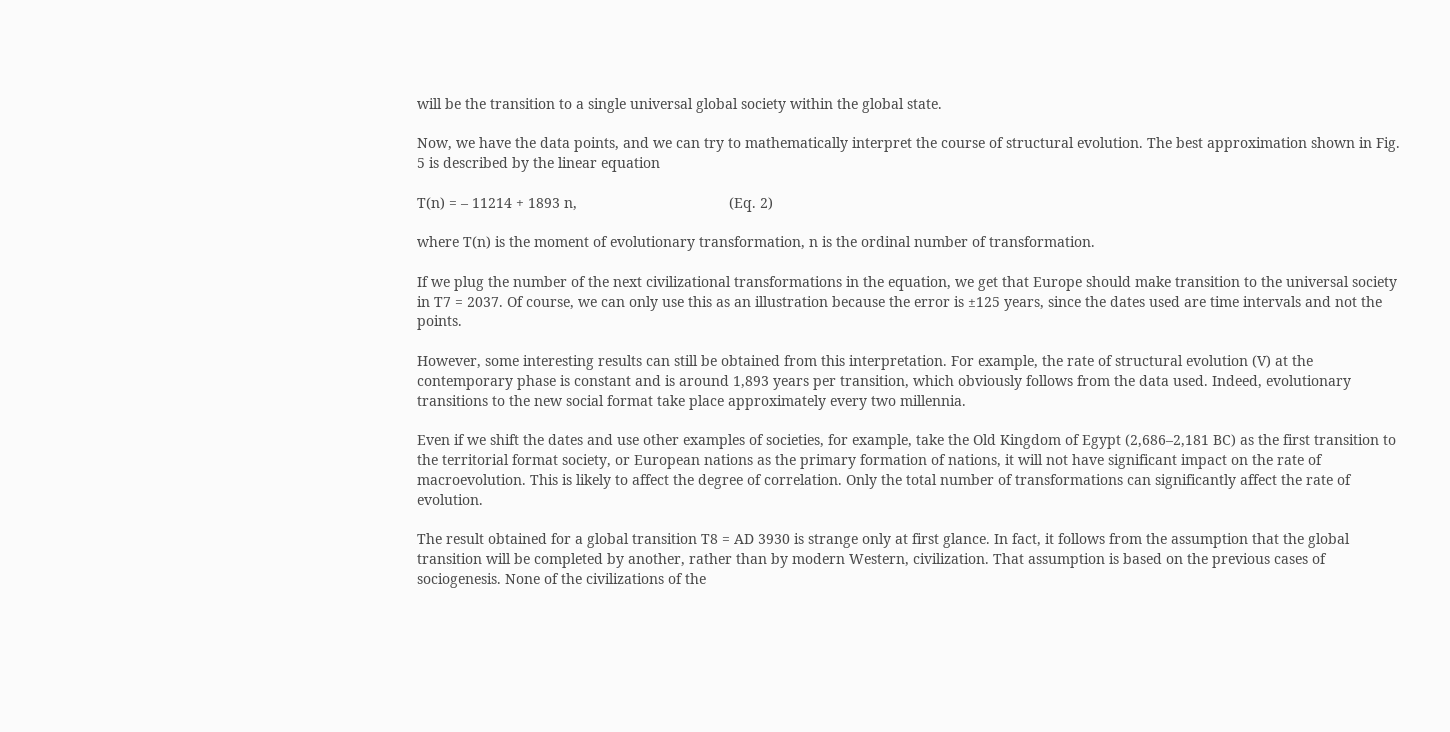will be the transition to a single universal global society within the global state.

Now, we have the data points, and we can try to mathematically interpret the course of structural evolution. The best approximation shown in Fig. 5 is described by the linear equation

T(n) = – 11214 + 1893 n,                                      (Eq. 2)

where T(n) is the moment of evolutionary transformation, n is the ordinal number of transformation.

If we plug the number of the next civilizational transformations in the equation, we get that Europe should make transition to the universal society in T7 = 2037. Of course, we can only use this as an illustration because the error is ±125 years, since the dates used are time intervals and not the points.

However, some interesting results can still be obtained from this interpretation. For example, the rate of structural evolution (V) at the contemporary phase is constant and is around 1,893 years per transition, which obviously follows from the data used. Indeed, evolutionary transitions to the new social format take place approximately every two millennia.

Even if we shift the dates and use other examples of societies, for example, take the Old Kingdom of Egypt (2,686–2,181 BC) as the first transition to the territorial format society, or European nations as the primary formation of nations, it will not have significant impact on the rate of macroevolution. This is likely to affect the degree of correlation. Only the total number of transformations can significantly affect the rate of evolution.

The result obtained for a global transition T8 = AD 3930 is strange only at first glance. In fact, it follows from the assumption that the global transition will be completed by another, rather than by modern Western, civilization. That assumption is based on the previous cases of sociogenesis. None of the civilizations of the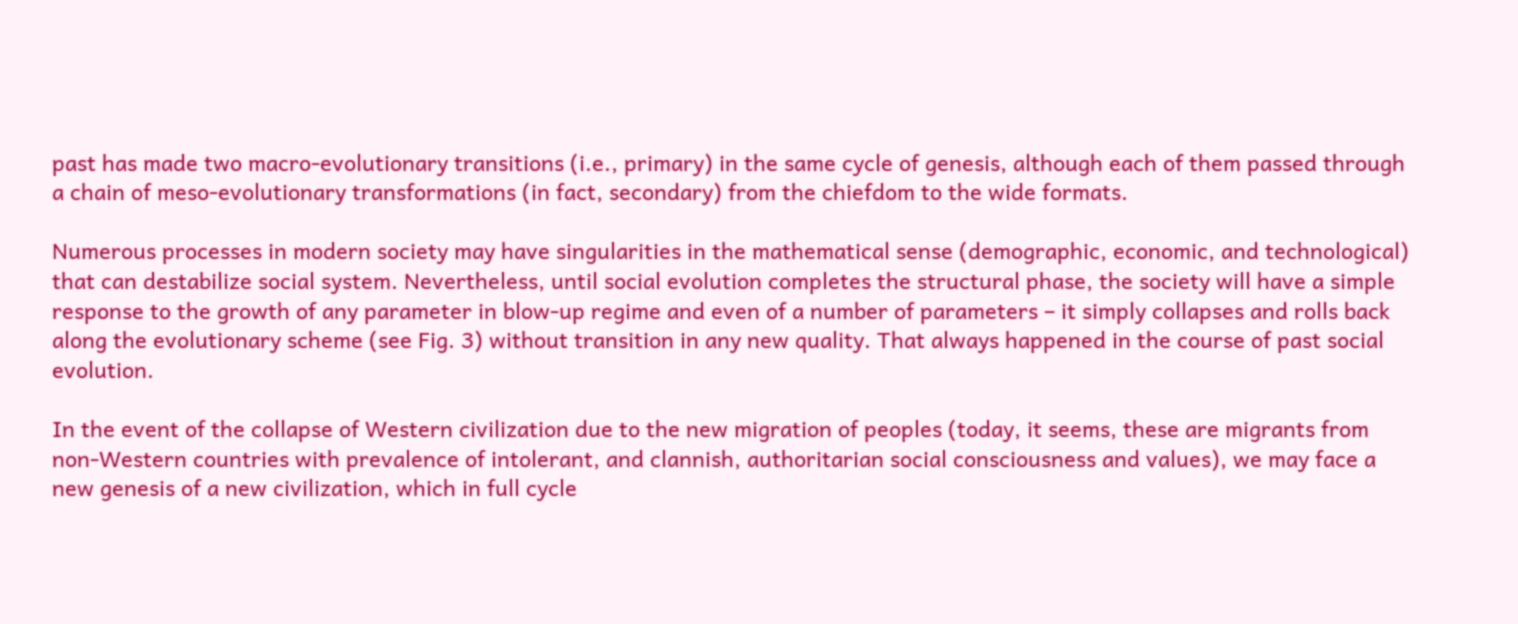past has made two macro-evolutionary transitions (i.e., primary) in the same cycle of genesis, although each of them passed through a chain of meso-evolutionary transformations (in fact, secondary) from the chiefdom to the wide formats.

Numerous processes in modern society may have singularities in the mathematical sense (demographic, economic, and technological) that can destabilize social system. Nevertheless, until social evolution completes the structural phase, the society will have a simple response to the growth of any parameter in blow-up regime and even of a number of parameters – it simply collapses and rolls back along the evolutionary scheme (see Fig. 3) without transition in any new quality. That always happened in the course of past social evolution.

In the event of the collapse of Western civilization due to the new migration of peoples (today, it seems, these are migrants from non-Western countries with prevalence of intolerant, and clannish, authoritarian social consciousness and values), we may face a new genesis of a new civilization, which in full cycle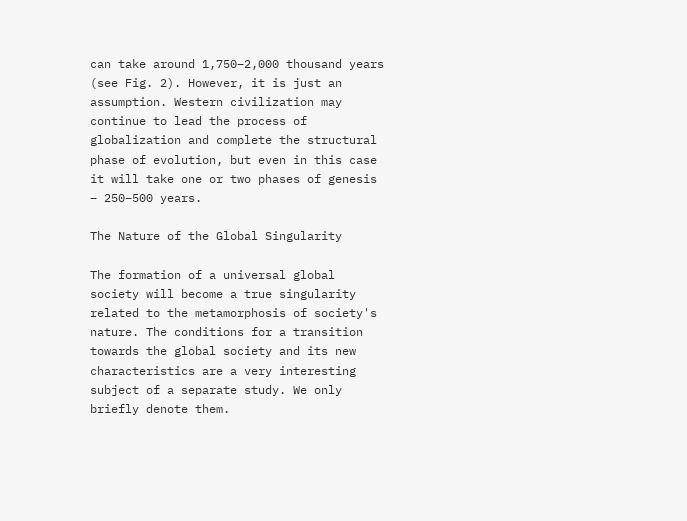can take around 1,750–2,000 thousand years (see Fig. 2). However, it is just an assumption. Western civilization may continue to lead the process of globalization and complete the structural phase of evolution, but even in this case it will take one or two phases of genesis – 250–500 years.

The Nature of the Global Singularity

The formation of a universal global society will become a true singularity related to the metamorphosis of society's nature. The conditions for a transition towards the global society and its new characteristics are a very interesting subject of a separate study. We only briefly denote them.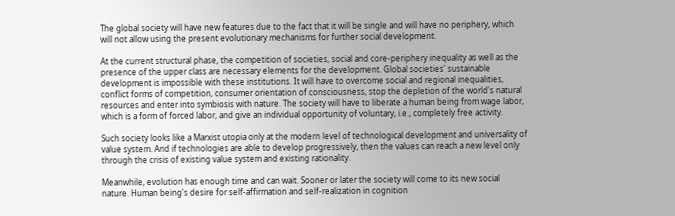The global society will have new features due to the fact that it will be single and will have no periphery, which will not allow using the present evolutionary mechanisms for further social development.

At the current structural phase, the competition of societies, social and core-periphery inequality as well as the presence of the upper class are necessary elements for the development. Global societies' sustainable development is impossible with these institutions. It will have to overcome social and regional inequalities, conflict forms of competition, consumer orientation of consciousness, stop the depletion of the world's natural resources and enter into symbiosis with nature. The society will have to liberate a human being from wage labor, which is a form of forced labor, and give an individual opportunity of voluntary, i.e., completely free activity.

Such society looks like a Marxist utopia only at the modern level of technological development and universality of value system. And if technologies are able to develop progressively, then the values can reach a new level only through the crisis of existing value system and existing rationality.

Meanwhile, evolution has enough time and can wait. Sooner or later the society will come to its new social nature. Human being's desire for self-affirmation and self-realization in cognition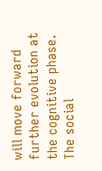will move forward further evolution at the cognitive phase. The social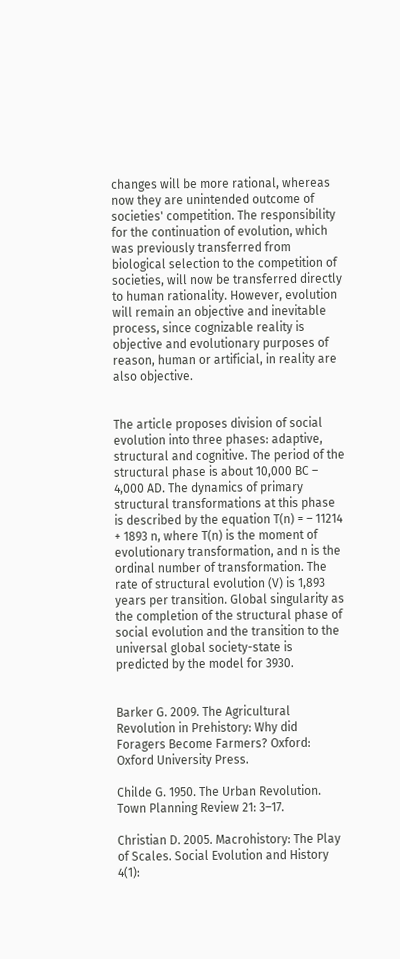changes will be more rational, whereas now they are unintended outcome of societies' competition. The responsibility for the continuation of evolution, which was previously transferred from biological selection to the competition of societies, will now be transferred directly to human rationality. However, evolution will remain an objective and inevitable process, since cognizable reality is objective and evolutionary purposes of reason, human or artificial, in reality are also objective.


The article proposes division of social evolution into three phases: adaptive, structural and cognitive. The period of the structural phase is about 10,000 BC – 4,000 AD. The dynamics of primary structural transformations at this phase is described by the equation T(n) = – 11214 + 1893 n, where T(n) is the moment of evolutionary transformation, and n is the ordinal number of transformation. The rate of structural evolution (V) is 1,893 years per transition. Global singularity as the completion of the structural phase of social evolution and the transition to the universal global society-state is predicted by the model for 3930.


Barker G. 2009. The Agricultural Revolution in Prehistory: Why did Foragers Become Farmers? Oxford: Oxford University Press.

Childe G. 1950. The Urban Revolution. Town Planning Review 21: 3–17.

Christian D. 2005. Macrohistory: The Play of Scales. Social Evolution and History 4(1):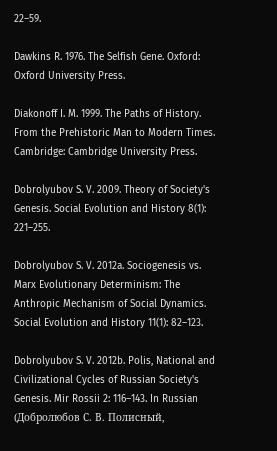22–59.

Dawkins R. 1976. The Selfish Gene. Oxford: Oxford University Press.

Diakonoff I. M. 1999. The Paths of History. From the Prehistoric Man to Modern Times. Cambridge: Cambridge University Press.

Dobrolyubov S. V. 2009. Theory of Society's Genesis. Social Evolution and History 8(1): 221–255.

Dobrolyubov S. V. 2012a. Sociogenesis vs. Marx Evolutionary Determinism: The Anthropic Mechanism of Social Dynamics. Social Evolution and History 11(1): 82–123.

Dobrolyubov S. V. 2012b. Polis, National and Civilizational Cycles of Russian Society's Genesis. Mir Rossii 2: 116–143. In Russian (Добролюбов С. В. Полисный,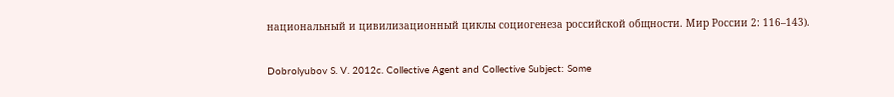национальный и цивилизационный циклы социогенеза роcсийской общности. Мир России 2: 116–143).

Dobrolyubov S. V. 2012c. Collective Agent and Collective Subject: Some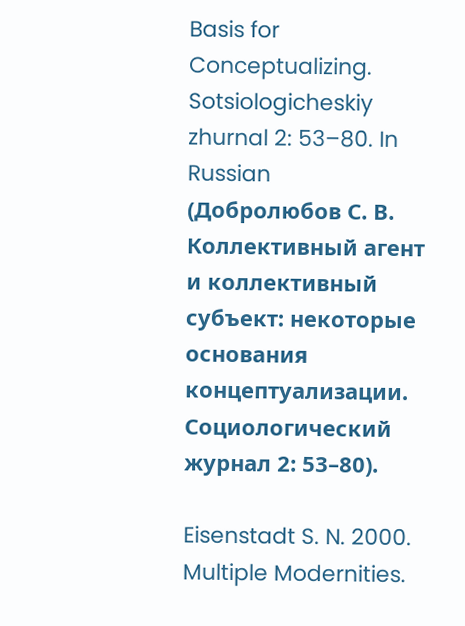Basis for Conceptualizing. Sotsiologicheskiy zhurnal 2: 53–80. In Russian (Добролюбов С. В. Коллективный агент и коллективный субъект: некоторые основания концептуализации. Социологический журнал 2: 53–80).

Eisenstadt S. N. 2000. Multiple Modernities.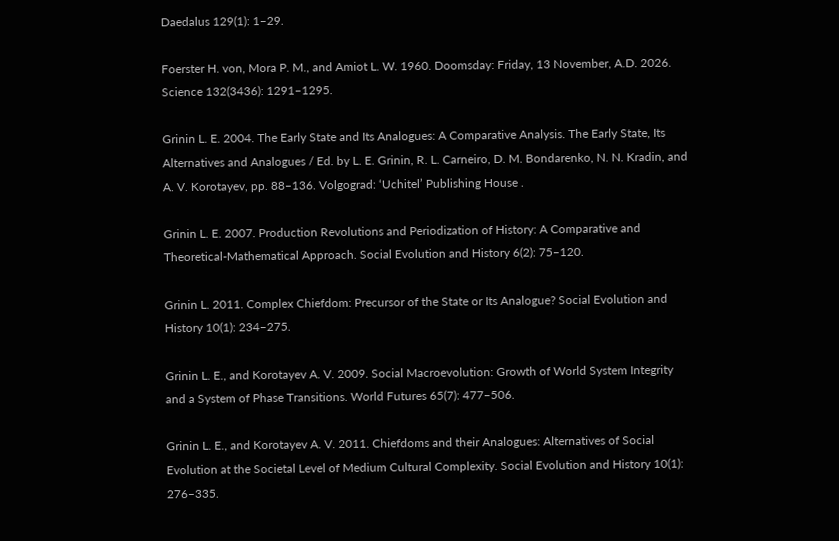Daedalus 129(1): 1–29.

Foerster H. von, Mora P. M., and Amiot L. W. 1960. Doomsday: Friday, 13 November, A.D. 2026. Science 132(3436): 1291–1295.

Grinin L. E. 2004. The Early State and Its Analogues: A Comparative Analysis. The Early State, Its Alternatives and Analogues / Ed. by L. E. Grinin, R. L. Carneiro, D. M. Bondarenko, N. N. Kradin, and A. V. Korotayev, pp. 88–136. Volgograd: ‘Uchitel’ Publishing House .

Grinin L. E. 2007. Production Revolutions and Periodization of History: A Comparative and Theoretical-Mathematical Approach. Social Evolution and History 6(2): 75–120.

Grinin L. 2011. Complex Chiefdom: Precursor of the State or Its Analogue? Social Evolution and History 10(1): 234–275.

Grinin L. E., and Korotayev A. V. 2009. Social Macroevolution: Growth of World System Integrity and a System of Phase Transitions. World Futures 65(7): 477–506.

Grinin L. E., and Korotayev A. V. 2011. Chiefdoms and their Analogues: Alternatives of Social Evolution at the Societal Level of Medium Cultural Complexity. Social Evolution and History 10(1): 276–335.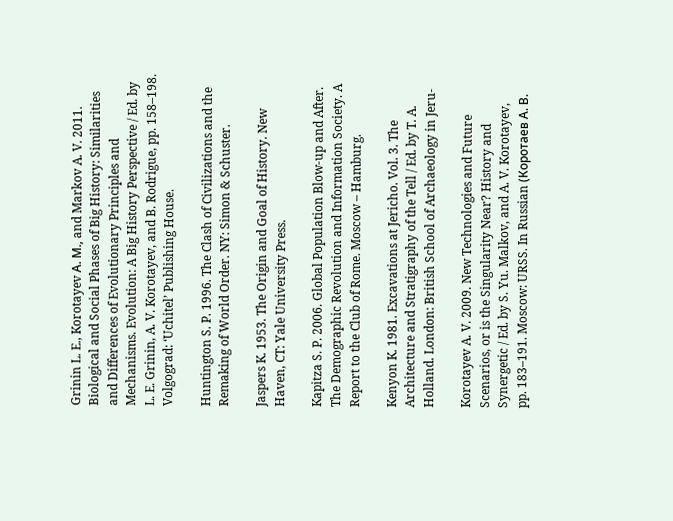Grinin L. E., Korotayev А. М., and Markov A. V. 2011. Biological and Social Phases of Big History: Similarities and Differences of Evolutionary Principles and Mechanisms. Evolution: A Big History Perspective / Ed. by L. E. Grinin, A. V. Korotayev, and B. Rodrigue, pp. 158–198. Volgograd: ‘Uchitel’ Publishing House.

Huntington S. P. 1996. The Clash of Civilizations and the Remaking of World Order. NY: Simon & Schuster.

Jaspers K. 1953. The Origin and Goal of History. New Haven, CT: Yale University Press.

Kapitza S. P. 2006. Global Population Blow-up and After. The Demographic Revolution and Information Society. A Report to the Club of Rome. Moscow – Hamburg.

Kenyon K. 1981. Excavations at Jericho. Vol. 3. The Architecture and Stratigraphy of the Tell / Ed. by T. A. Holland. London: British School of Archaeology in Jeru-

Korotayev A. V. 2009. New Technologies and Future Scenarios, or is the Singularity Near? History and Synergetic / Ed. by S. Yu. Malkov, and A. V. Korotayev,
pp. 183–191. Moscow: URSS. In Russian (Коротаев А. В.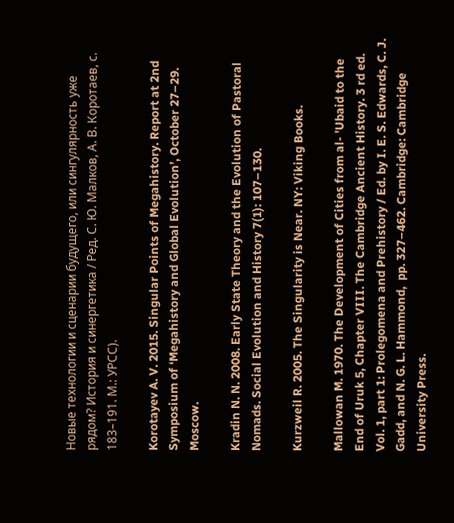Новые технологии и сценарии будущего, или сингулярность уже рядом? История и синергетика / Ред. С. Ю. Малков, А. В. Коротаев, с. 183–191. М.: УРСС).

Korotayev A. V. 2015. Singular Points of Megahistory. Report at 2nd Symposium of ‘Megahistory and Global Evolution’, October 27–29. Moscow.

Kradin N. N. 2008. Early State Theory and the Evolution of Pastoral Nomads. Social Evolution and History 7(1): 107–130.

Kurzweil R. 2005. The Singularity is Near. NY: Viking Books.

Mallowan M. 1970. The Development of Cities from al- 'Ubaid to the End of Uruk 5, Chapter VIII. The Cambridge Ancient History. 3 rd ed. Vol. 1, part 1: Prolegomena and Prehistory / Ed. by I. E. S. Edwards, C. J. Gadd, and N. G. L. Hammond,  pp. 327–462. Cambridge: Cambridge University Press.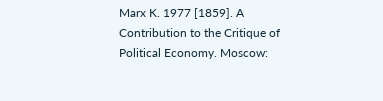Marx K. 1977 [1859]. A Contribution to the Critique of Political Economy. Moscow: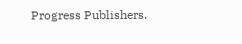Progress Publishers.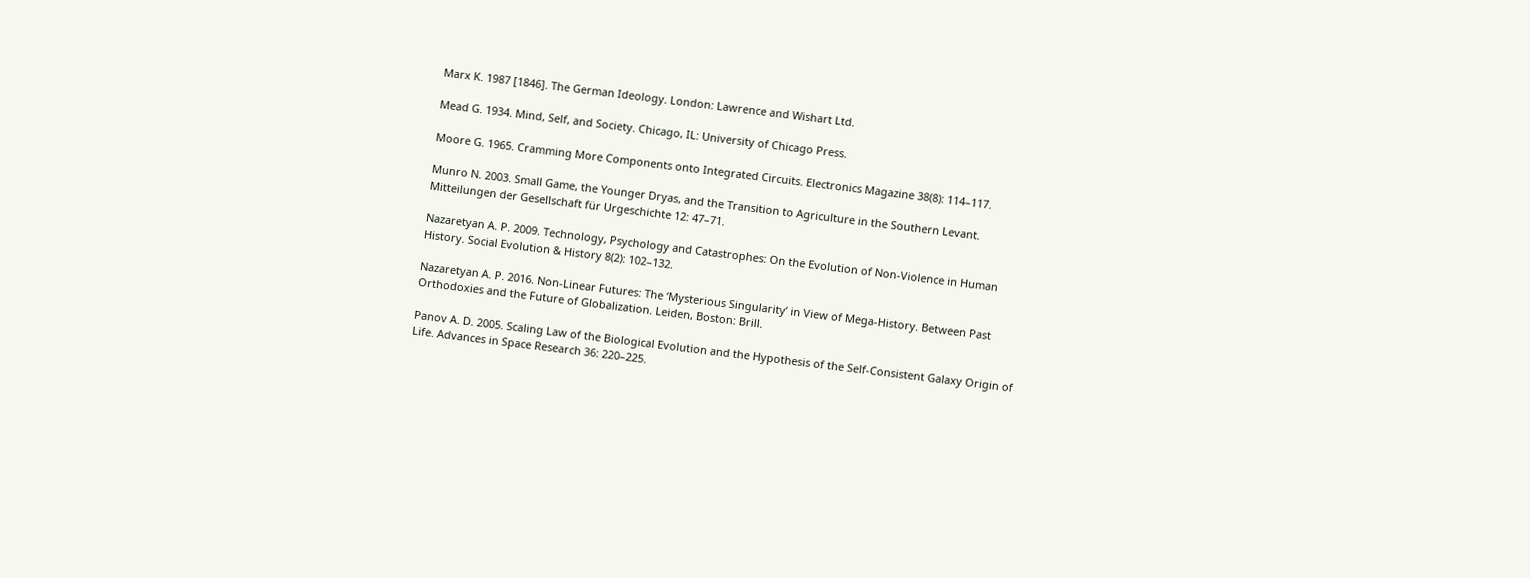Marx K. 1987 [1846]. The German Ideology. London: Lawrence and Wishart Ltd.

Mead G. 1934. Mind, Self, and Society. Chicago, IL: University of Chicago Press.

Moore G. 1965. Cramming More Components onto Integrated Circuits. Electronics Magazine 38(8): 114–117.

Munro N. 2003. Small Game, the Younger Dryas, and the Transition to Agriculture in the Southern Levant. Mitteilungen der Gesellschaft für Urgeschichte 12: 47–71.

Nazaretyan A. P. 2009. Technology, Psychology and Catastrophes: On the Evolution of Non-Violence in Human History. Social Evolution & History 8(2): 102–132.

Nazaretyan A. P. 2016. Non-Linear Futures: The ‘Mysterious Singularity’ in View of Mega-History. Between Past Orthodoxies and the Future of Globalization. Leiden, Boston: Brill.

Panov A. D. 2005. Scaling Law of the Biological Evolution and the Hypothesis of the Self-Consistent Galaxy Origin of Life. Advances in Space Research 36: 220–225.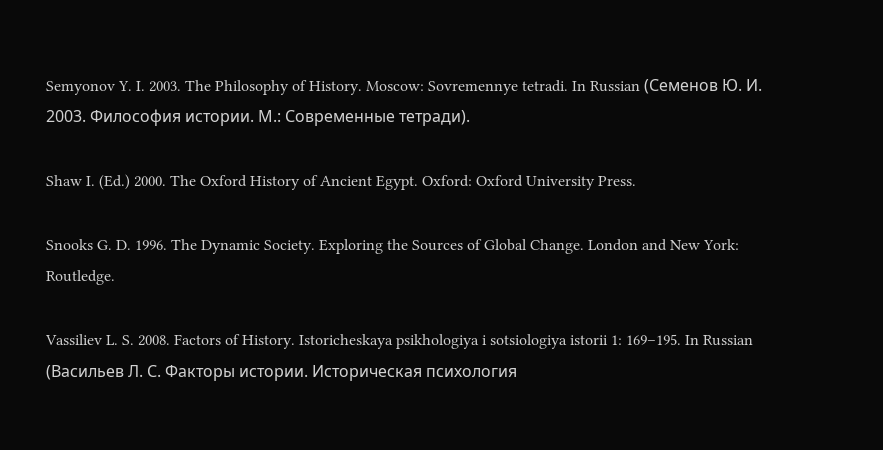Semyonov Y. I. 2003. The Philosophy of History. Moscow: Sovremennye tetradi. In Russian (Семенов Ю. И. 2003. Философия истории. М.: Современные тетради).

Shaw I. (Ed.) 2000. The Oxford History of Ancient Egypt. Oxford: Oxford University Press.

Snooks G. D. 1996. The Dynamic Society. Exploring the Sources of Global Change. London and New York: Routledge.

Vassiliev L. S. 2008. Factors of History. Istoricheskaya psikhologiya i sotsiologiya istorii 1: 169–195. In Russian (Васильев Л. С. Факторы истории. Историческая психология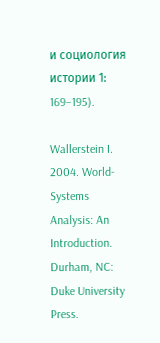и социология истории 1: 169–195).

Wallerstein I. 2004. World-Systems Analysis: An Introduction. Durham, NC: Duke University Press.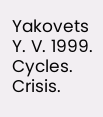Yakovets Y. V. 1999. Cycles. Crisis.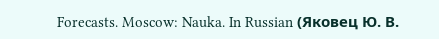Forecasts. Moscow: Nauka. In Russian (Яковец Ю. В.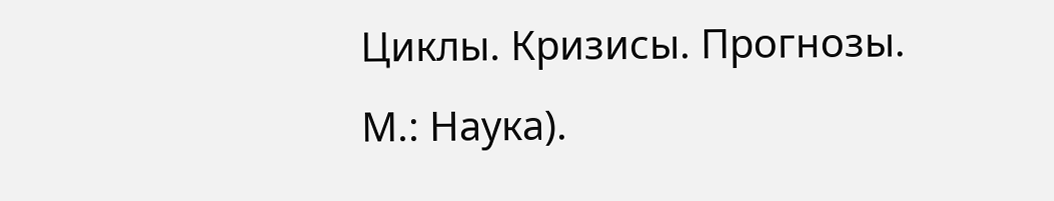Циклы. Кризисы. Прогнозы. М.: Наука).